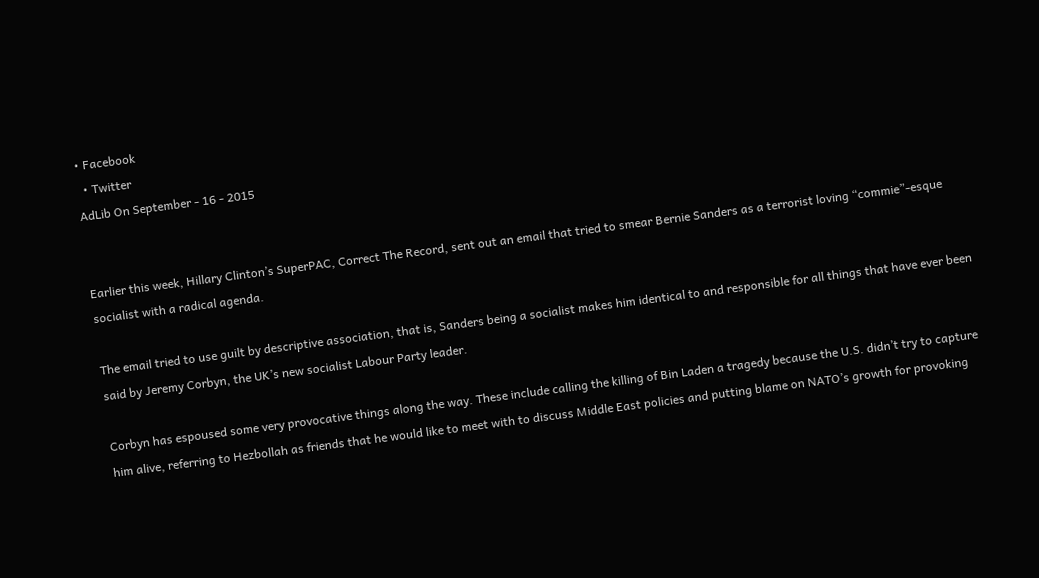• Facebook
  • Twitter
AdLib On September - 16 - 2015


Earlier this week, Hillary Clinton’s SuperPAC, Correct The Record, sent out an email that tried to smear Bernie Sanders as a terrorist loving “commie”-esque socialist with a radical agenda.

The email tried to use guilt by descriptive association, that is, Sanders being a socialist makes him identical to and responsible for all things that have ever been said by Jeremy Corbyn, the UK’s new socialist Labour Party leader.

Corbyn has espoused some very provocative things along the way. These include calling the killing of Bin Laden a tragedy because the U.S. didn’t try to capture him alive, referring to Hezbollah as friends that he would like to meet with to discuss Middle East policies and putting blame on NATO’s growth for provoking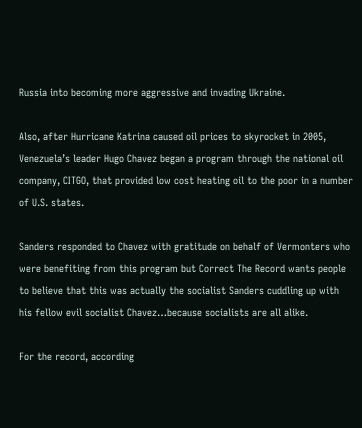Russia into becoming more aggressive and invading Ukraine.

Also, after Hurricane Katrina caused oil prices to skyrocket in 2005, Venezuela’s leader Hugo Chavez began a program through the national oil company, CITGO, that provided low cost heating oil to the poor in a number of U.S. states.

Sanders responded to Chavez with gratitude on behalf of Vermonters who were benefiting from this program but Correct The Record wants people to believe that this was actually the socialist Sanders cuddling up with his fellow evil socialist Chavez…because socialists are all alike.

For the record, according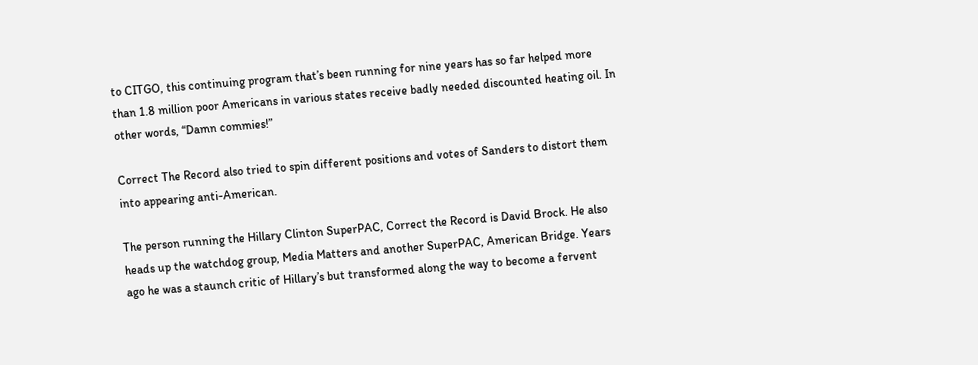to CITGO, this continuing program that’s been running for nine years has so far helped more than 1.8 million poor Americans in various states receive badly needed discounted heating oil. In other words, “Damn commies!”

Correct The Record also tried to spin different positions and votes of Sanders to distort them into appearing anti-American.

The person running the Hillary Clinton SuperPAC, Correct the Record is David Brock. He also heads up the watchdog group, Media Matters and another SuperPAC, American Bridge. Years ago he was a staunch critic of Hillary’s but transformed along the way to become a fervent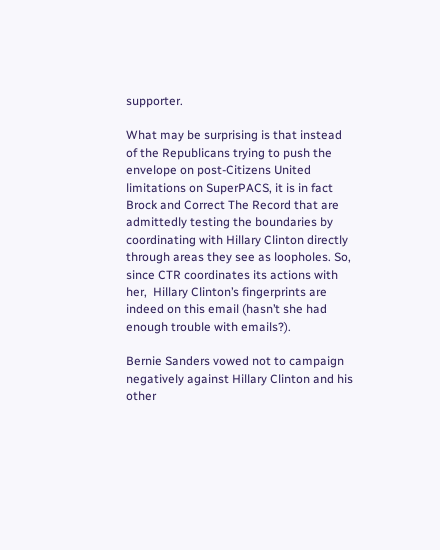supporter.

What may be surprising is that instead of the Republicans trying to push the envelope on post-Citizens United limitations on SuperPACS, it is in fact Brock and Correct The Record that are admittedly testing the boundaries by coordinating with Hillary Clinton directly through areas they see as loopholes. So, since CTR coordinates its actions with her,  Hillary Clinton’s fingerprints are indeed on this email (hasn’t she had enough trouble with emails?).

Bernie Sanders vowed not to campaign negatively against Hillary Clinton and his other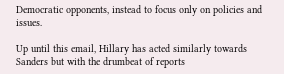Democratic opponents, instead to focus only on policies and issues.

Up until this email, Hillary has acted similarly towards Sanders but with the drumbeat of reports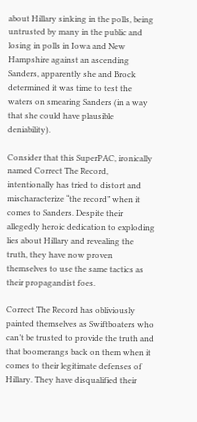about Hillary sinking in the polls, being untrusted by many in the public and losing in polls in Iowa and New Hampshire against an ascending Sanders, apparently she and Brock determined it was time to test the waters on smearing Sanders (in a way that she could have plausible deniability).

Consider that this SuperPAC, ironically named Correct The Record, intentionally has tried to distort and mischaracterize “the record” when it comes to Sanders. Despite their allegedly heroic dedication to exploding lies about Hillary and revealing the truth, they have now proven themselves to use the same tactics as their propagandist foes.

Correct The Record has obliviously painted themselves as Swiftboaters who can’t be trusted to provide the truth and that boomerangs back on them when it comes to their legitimate defenses of Hillary. They have disqualified their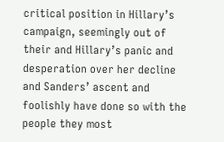critical position in Hillary’s campaign, seemingly out of their and Hillary’s panic and desperation over her decline and Sanders’ ascent and foolishly have done so with the people they most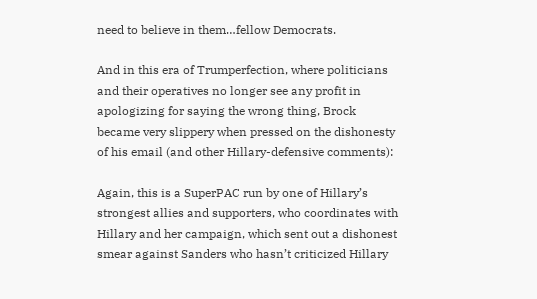need to believe in them…fellow Democrats.

And in this era of Trumperfection, where politicians and their operatives no longer see any profit in apologizing for saying the wrong thing, Brock became very slippery when pressed on the dishonesty of his email (and other Hillary-defensive comments):

Again, this is a SuperPAC run by one of Hillary’s strongest allies and supporters, who coordinates with Hillary and her campaign, which sent out a dishonest smear against Sanders who hasn’t criticized Hillary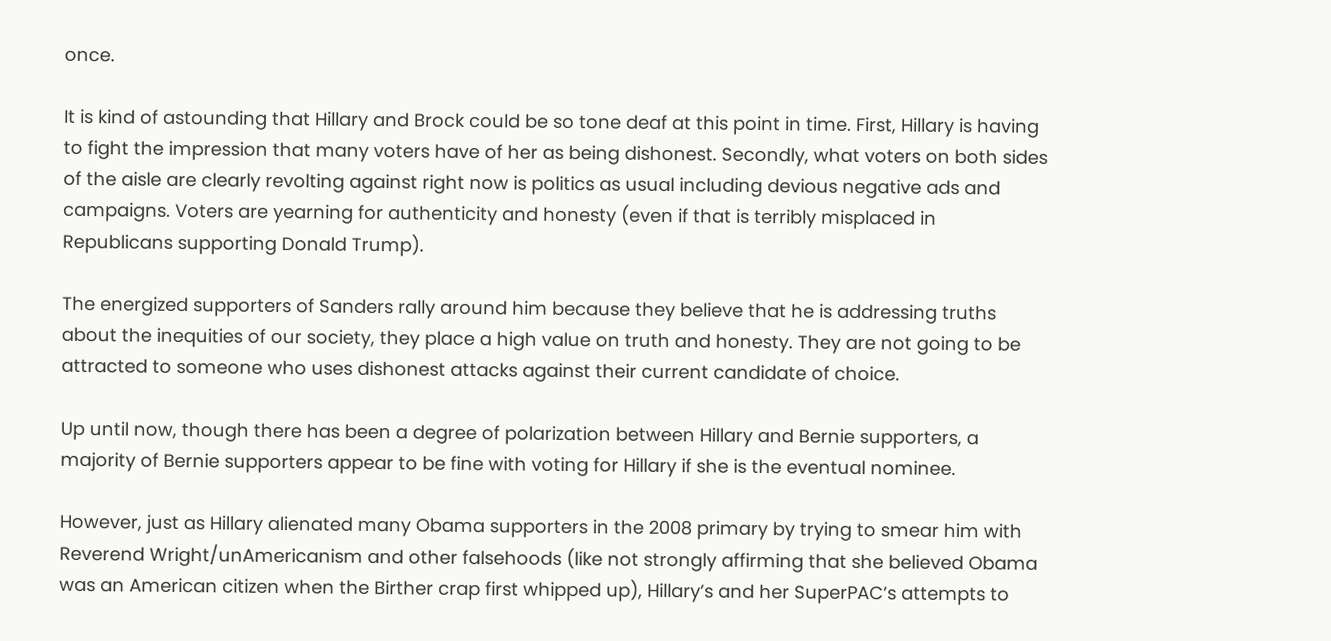once.

It is kind of astounding that Hillary and Brock could be so tone deaf at this point in time. First, Hillary is having to fight the impression that many voters have of her as being dishonest. Secondly, what voters on both sides of the aisle are clearly revolting against right now is politics as usual including devious negative ads and campaigns. Voters are yearning for authenticity and honesty (even if that is terribly misplaced in Republicans supporting Donald Trump).

The energized supporters of Sanders rally around him because they believe that he is addressing truths about the inequities of our society, they place a high value on truth and honesty. They are not going to be attracted to someone who uses dishonest attacks against their current candidate of choice.

Up until now, though there has been a degree of polarization between Hillary and Bernie supporters, a majority of Bernie supporters appear to be fine with voting for Hillary if she is the eventual nominee.

However, just as Hillary alienated many Obama supporters in the 2008 primary by trying to smear him with Reverend Wright/unAmericanism and other falsehoods (like not strongly affirming that she believed Obama was an American citizen when the Birther crap first whipped up), Hillary’s and her SuperPAC’s attempts to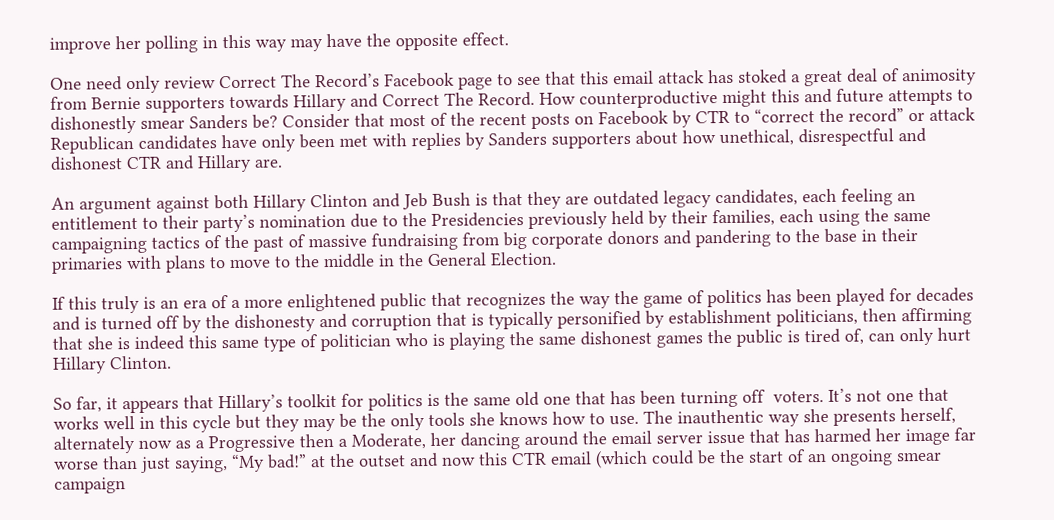improve her polling in this way may have the opposite effect.

One need only review Correct The Record’s Facebook page to see that this email attack has stoked a great deal of animosity from Bernie supporters towards Hillary and Correct The Record. How counterproductive might this and future attempts to dishonestly smear Sanders be? Consider that most of the recent posts on Facebook by CTR to “correct the record” or attack Republican candidates have only been met with replies by Sanders supporters about how unethical, disrespectful and dishonest CTR and Hillary are.

An argument against both Hillary Clinton and Jeb Bush is that they are outdated legacy candidates, each feeling an entitlement to their party’s nomination due to the Presidencies previously held by their families, each using the same campaigning tactics of the past of massive fundraising from big corporate donors and pandering to the base in their primaries with plans to move to the middle in the General Election.

If this truly is an era of a more enlightened public that recognizes the way the game of politics has been played for decades and is turned off by the dishonesty and corruption that is typically personified by establishment politicians, then affirming that she is indeed this same type of politician who is playing the same dishonest games the public is tired of, can only hurt Hillary Clinton.

So far, it appears that Hillary’s toolkit for politics is the same old one that has been turning off  voters. It’s not one that works well in this cycle but they may be the only tools she knows how to use. The inauthentic way she presents herself, alternately now as a Progressive then a Moderate, her dancing around the email server issue that has harmed her image far worse than just saying, “My bad!” at the outset and now this CTR email (which could be the start of an ongoing smear campaign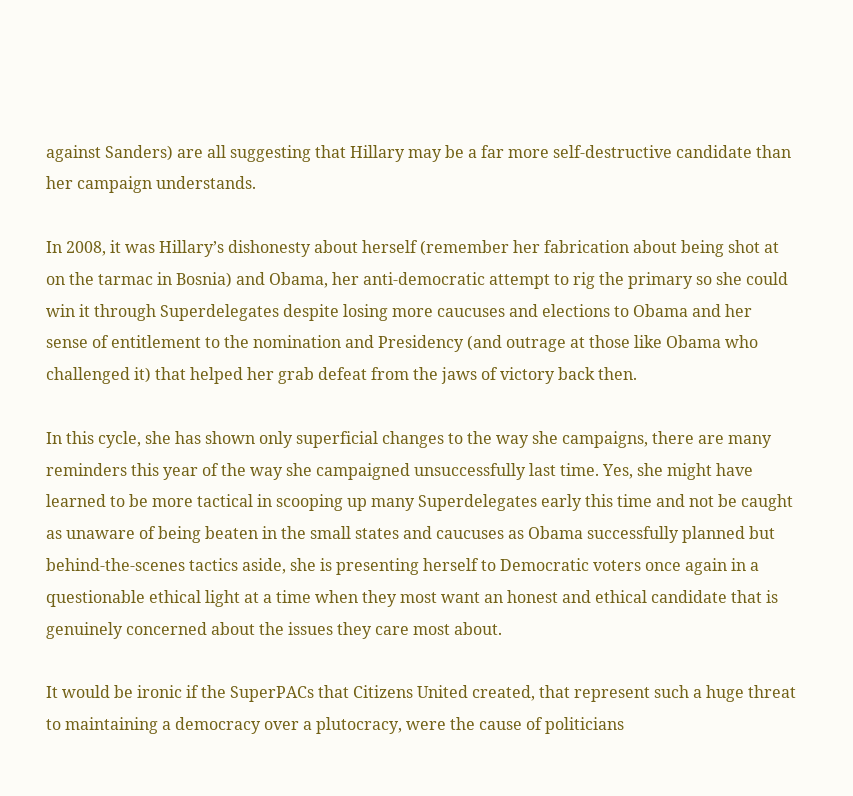against Sanders) are all suggesting that Hillary may be a far more self-destructive candidate than her campaign understands.

In 2008, it was Hillary’s dishonesty about herself (remember her fabrication about being shot at on the tarmac in Bosnia) and Obama, her anti-democratic attempt to rig the primary so she could win it through Superdelegates despite losing more caucuses and elections to Obama and her sense of entitlement to the nomination and Presidency (and outrage at those like Obama who challenged it) that helped her grab defeat from the jaws of victory back then.

In this cycle, she has shown only superficial changes to the way she campaigns, there are many reminders this year of the way she campaigned unsuccessfully last time. Yes, she might have learned to be more tactical in scooping up many Superdelegates early this time and not be caught as unaware of being beaten in the small states and caucuses as Obama successfully planned but behind-the-scenes tactics aside, she is presenting herself to Democratic voters once again in a questionable ethical light at a time when they most want an honest and ethical candidate that is genuinely concerned about the issues they care most about.

It would be ironic if the SuperPACs that Citizens United created, that represent such a huge threat to maintaining a democracy over a plutocracy, were the cause of politicians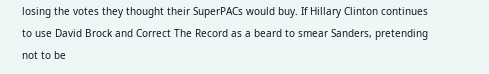losing the votes they thought their SuperPACs would buy. If Hillary Clinton continues to use David Brock and Correct The Record as a beard to smear Sanders, pretending not to be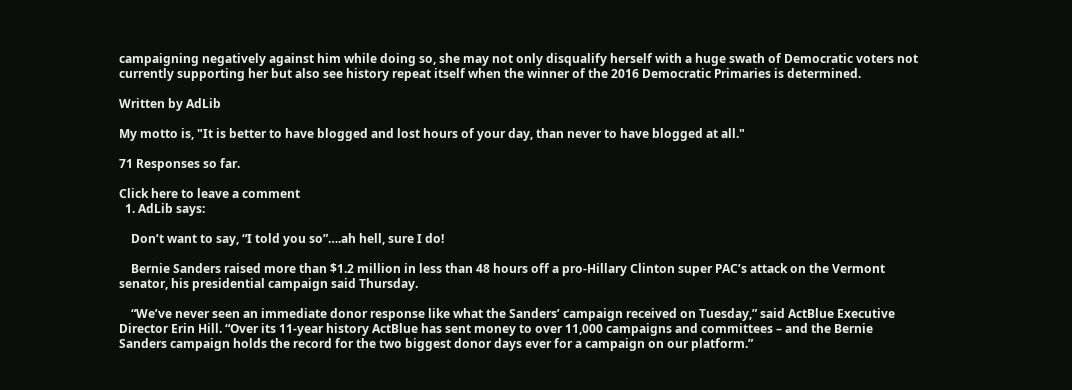campaigning negatively against him while doing so, she may not only disqualify herself with a huge swath of Democratic voters not currently supporting her but also see history repeat itself when the winner of the 2016 Democratic Primaries is determined.

Written by AdLib

My motto is, "It is better to have blogged and lost hours of your day, than never to have blogged at all."

71 Responses so far.

Click here to leave a comment
  1. AdLib says:

    Don’t want to say, “I told you so”….ah hell, sure I do!

    Bernie Sanders raised more than $1.2 million in less than 48 hours off a pro-Hillary Clinton super PAC’s attack on the Vermont senator, his presidential campaign said Thursday.

    “We’ve never seen an immediate donor response like what the Sanders’ campaign received on Tuesday,” said ActBlue Executive Director Erin Hill. “Over its 11-year history ActBlue has sent money to over 11,000 campaigns and committees – and the Bernie Sanders campaign holds the record for the two biggest donor days ever for a campaign on our platform.”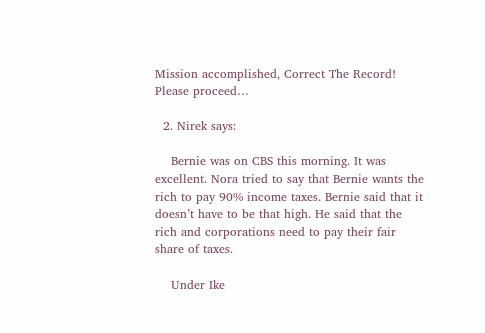Mission accomplished, Correct The Record! Please proceed…

  2. Nirek says:

    Bernie was on CBS this morning. It was excellent. Nora tried to say that Bernie wants the rich to pay 90% income taxes. Bernie said that it doesn’t have to be that high. He said that the rich and corporations need to pay their fair share of taxes.

    Under Ike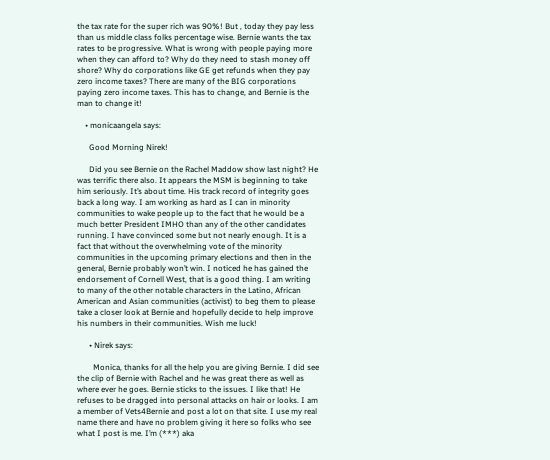the tax rate for the super rich was 90%! But , today they pay less than us middle class folks percentage wise. Bernie wants the tax rates to be progressive. What is wrong with people paying more when they can afford to? Why do they need to stash money off shore? Why do corporations like GE get refunds when they pay zero income taxes? There are many of the BIG corporations paying zero income taxes. This has to change, and Bernie is the man to change it!

    • monicaangela says:

      Good Morning Nirek!

      Did you see Bernie on the Rachel Maddow show last night? He was terrific there also. It appears the MSM is beginning to take him seriously. It’s about time. His track record of integrity goes back a long way. I am working as hard as I can in minority communities to wake people up to the fact that he would be a much better President IMHO than any of the other candidates running. I have convinced some but not nearly enough. It is a fact that without the overwhelming vote of the minority communities in the upcoming primary elections and then in the general, Bernie probably won’t win. I noticed he has gained the endorsement of Cornell West, that is a good thing. I am writing to many of the other notable characters in the Latino, African American and Asian communities (activist) to beg them to please take a closer look at Bernie and hopefully decide to help improve his numbers in their communities. Wish me luck!

      • Nirek says:

        Monica, thanks for all the help you are giving Bernie. I did see the clip of Bernie with Rachel and he was great there as well as where ever he goes. Bernie sticks to the issues. I like that! He refuses to be dragged into personal attacks on hair or looks. I am a member of Vets4Bernie and post a lot on that site. I use my real name there and have no problem giving it here so folks who see what I post is me. I’m (***) aka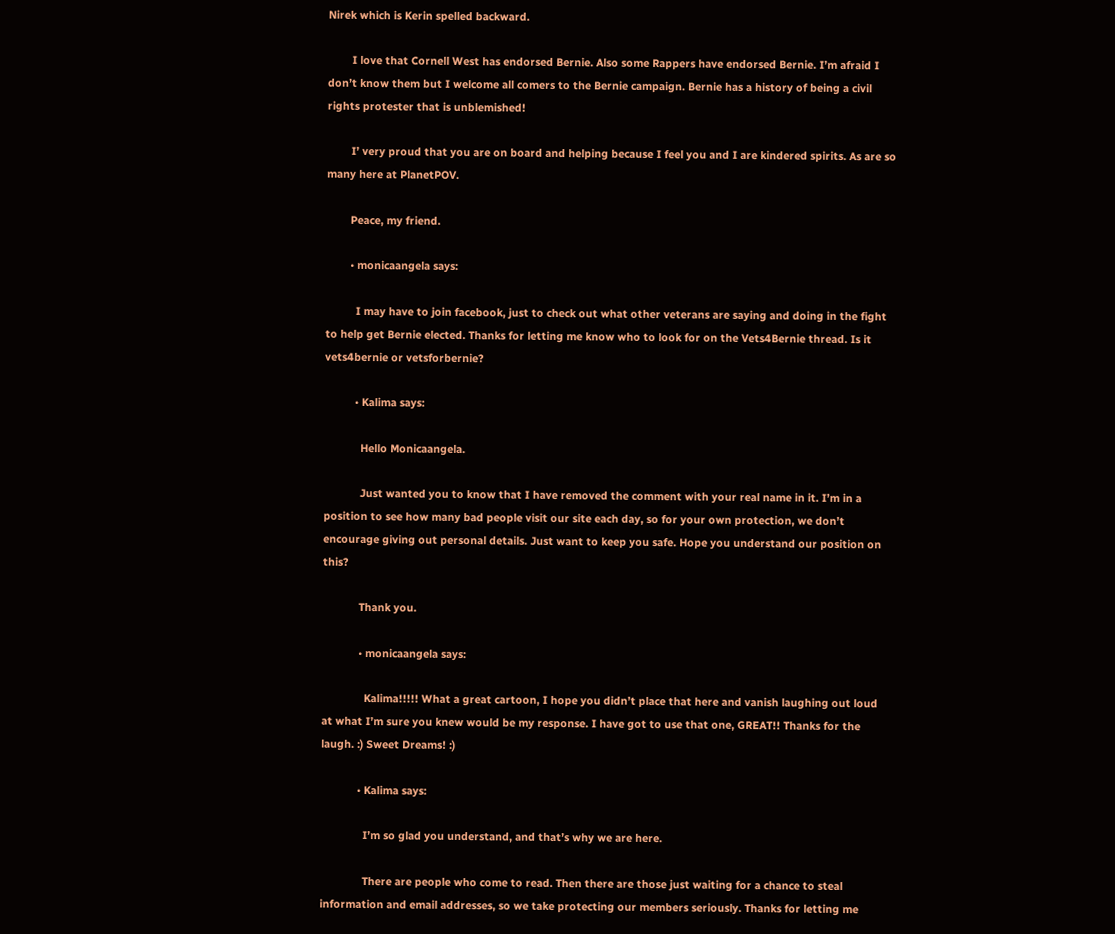Nirek which is Kerin spelled backward.

        I love that Cornell West has endorsed Bernie. Also some Rappers have endorsed Bernie. I’m afraid I don’t know them but I welcome all comers to the Bernie campaign. Bernie has a history of being a civil rights protester that is unblemished!

        I’ very proud that you are on board and helping because I feel you and I are kindered spirits. As are so many here at PlanetPOV.

        Peace, my friend.

        • monicaangela says:

          I may have to join facebook, just to check out what other veterans are saying and doing in the fight to help get Bernie elected. Thanks for letting me know who to look for on the Vets4Bernie thread. Is it vets4bernie or vetsforbernie?

          • Kalima says:

            Hello Monicaangela.

            Just wanted you to know that I have removed the comment with your real name in it. I’m in a position to see how many bad people visit our site each day, so for your own protection, we don’t encourage giving out personal details. Just want to keep you safe. Hope you understand our position on this?

            Thank you.

            • monicaangela says:

              Kalima!!!!! What a great cartoon, I hope you didn’t place that here and vanish laughing out loud at what I’m sure you knew would be my response. I have got to use that one, GREAT!! Thanks for the laugh. :) Sweet Dreams! :)

            • Kalima says:

              I’m so glad you understand, and that’s why we are here.

              There are people who come to read. Then there are those just waiting for a chance to steal information and email addresses, so we take protecting our members seriously. Thanks for letting me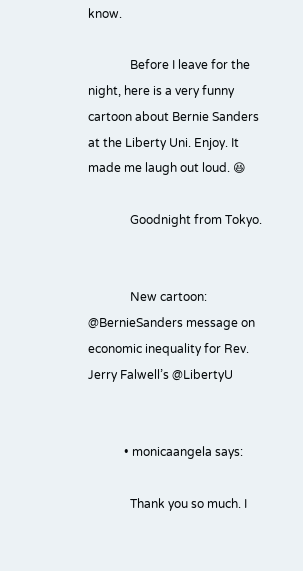know.

              Before I leave for the night, here is a very funny cartoon about Bernie Sanders at the Liberty Uni. Enjoy. It made me laugh out loud. 😆

              Goodnight from Tokyo.


              New cartoon: @BernieSanders message on economic inequality for Rev. Jerry Falwell’s @LibertyU


            • monicaangela says:

              Thank you so much. I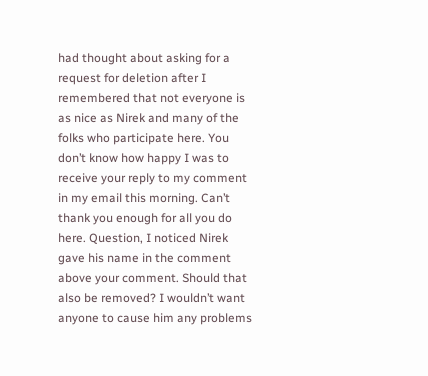had thought about asking for a request for deletion after I remembered that not everyone is as nice as Nirek and many of the folks who participate here. You don’t know how happy I was to receive your reply to my comment in my email this morning. Can’t thank you enough for all you do here. Question, I noticed Nirek gave his name in the comment above your comment. Should that also be removed? I wouldn’t want anyone to cause him any problems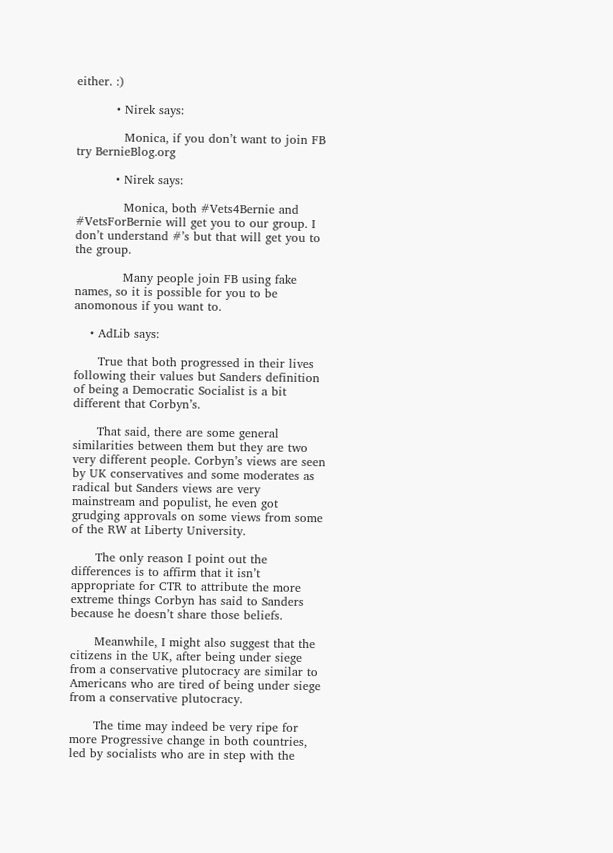either. :)

          • Nirek says:

            Monica, if you don’t want to join FB try BernieBlog.org

          • Nirek says:

            Monica, both #Vets4Bernie and #VetsForBernie will get you to our group. I don’t understand #’s but that will get you to the group.

            Many people join FB using fake names, so it is possible for you to be anomonous if you want to.

    • AdLib says:

      True that both progressed in their lives following their values but Sanders definition of being a Democratic Socialist is a bit different that Corbyn’s.

      That said, there are some general similarities between them but they are two very different people. Corbyn’s views are seen by UK conservatives and some moderates as radical but Sanders views are very mainstream and populist, he even got grudging approvals on some views from some of the RW at Liberty University.

      The only reason I point out the differences is to affirm that it isn’t appropriate for CTR to attribute the more extreme things Corbyn has said to Sanders because he doesn’t share those beliefs.

      Meanwhile, I might also suggest that the citizens in the UK, after being under siege from a conservative plutocracy are similar to Americans who are tired of being under siege from a conservative plutocracy.

      The time may indeed be very ripe for more Progressive change in both countries, led by socialists who are in step with the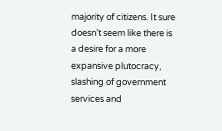majority of citizens. It sure doesn’t seem like there is a desire for a more expansive plutocracy, slashing of government services and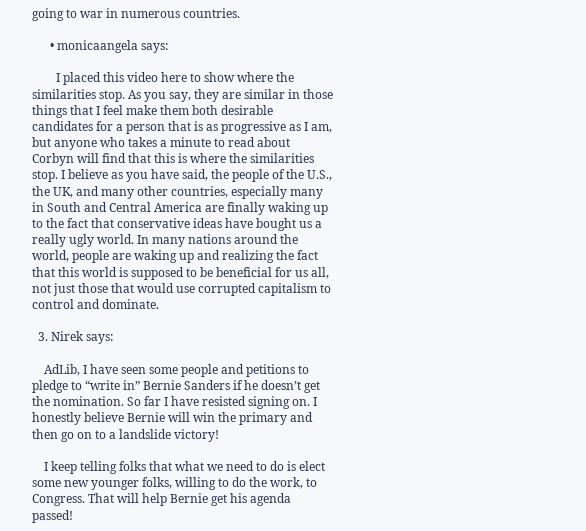going to war in numerous countries.

      • monicaangela says:

        I placed this video here to show where the similarities stop. As you say, they are similar in those things that I feel make them both desirable candidates for a person that is as progressive as I am, but anyone who takes a minute to read about Corbyn will find that this is where the similarities stop. I believe as you have said, the people of the U.S., the UK, and many other countries, especially many in South and Central America are finally waking up to the fact that conservative ideas have bought us a really ugly world. In many nations around the world, people are waking up and realizing the fact that this world is supposed to be beneficial for us all, not just those that would use corrupted capitalism to control and dominate.

  3. Nirek says:

    AdLib, I have seen some people and petitions to pledge to “write in” Bernie Sanders if he doesn’t get the nomination. So far I have resisted signing on. I honestly believe Bernie will win the primary and then go on to a landslide victory!

    I keep telling folks that what we need to do is elect some new younger folks, willing to do the work, to Congress. That will help Bernie get his agenda passed!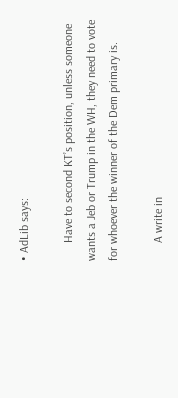• AdLib says:

      Have to second KT’s position, unless someone wants a Jeb or Trump in the WH, they need to vote for whoever the winner of the Dem primary is.

      A write in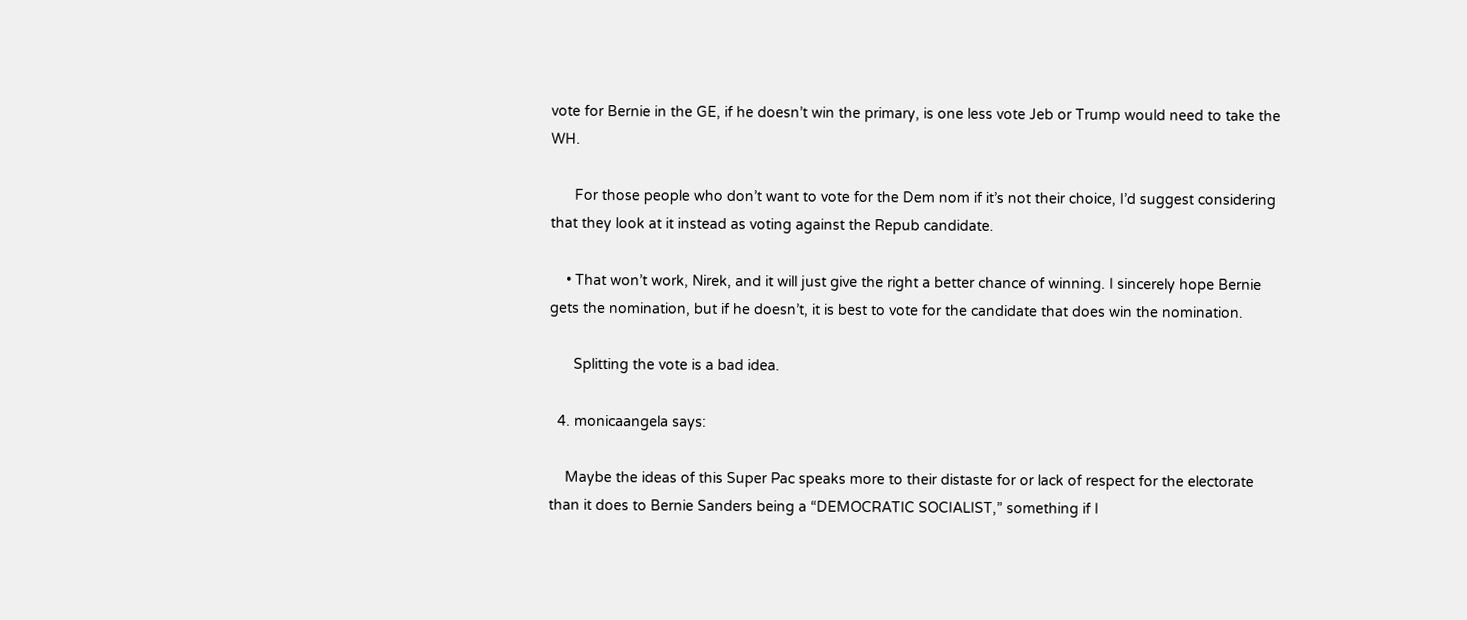vote for Bernie in the GE, if he doesn’t win the primary, is one less vote Jeb or Trump would need to take the WH.

      For those people who don’t want to vote for the Dem nom if it’s not their choice, I’d suggest considering that they look at it instead as voting against the Repub candidate.

    • That won’t work, Nirek, and it will just give the right a better chance of winning. I sincerely hope Bernie gets the nomination, but if he doesn’t, it is best to vote for the candidate that does win the nomination.

      Splitting the vote is a bad idea.

  4. monicaangela says:

    Maybe the ideas of this Super Pac speaks more to their distaste for or lack of respect for the electorate than it does to Bernie Sanders being a “DEMOCRATIC SOCIALIST,” something if I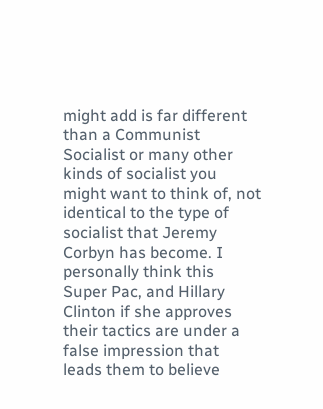might add is far different than a Communist Socialist or many other kinds of socialist you might want to think of, not identical to the type of socialist that Jeremy Corbyn has become. I personally think this Super Pac, and Hillary Clinton if she approves their tactics are under a false impression that leads them to believe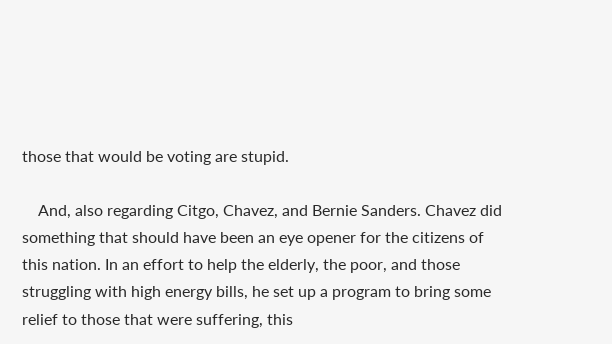those that would be voting are stupid.

    And, also regarding Citgo, Chavez, and Bernie Sanders. Chavez did something that should have been an eye opener for the citizens of this nation. In an effort to help the elderly, the poor, and those struggling with high energy bills, he set up a program to bring some relief to those that were suffering, this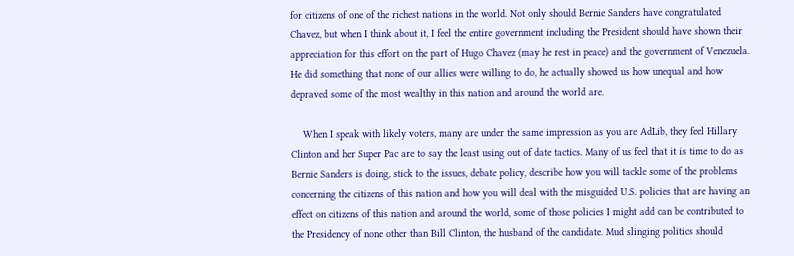for citizens of one of the richest nations in the world. Not only should Bernie Sanders have congratulated Chavez, but when I think about it, I feel the entire government including the President should have shown their appreciation for this effort on the part of Hugo Chavez (may he rest in peace) and the government of Venezuela. He did something that none of our allies were willing to do, he actually showed us how unequal and how depraved some of the most wealthy in this nation and around the world are.

    When I speak with likely voters, many are under the same impression as you are AdLib, they feel Hillary Clinton and her Super Pac are to say the least using out of date tactics. Many of us feel that it is time to do as Bernie Sanders is doing, stick to the issues, debate policy, describe how you will tackle some of the problems concerning the citizens of this nation and how you will deal with the misguided U.S. policies that are having an effect on citizens of this nation and around the world, some of those policies I might add can be contributed to the Presidency of none other than Bill Clinton, the husband of the candidate. Mud slinging politics should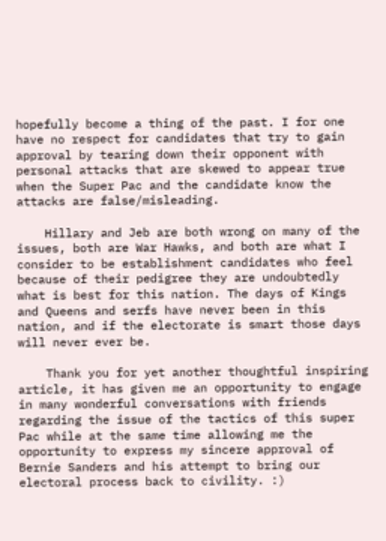hopefully become a thing of the past. I for one have no respect for candidates that try to gain approval by tearing down their opponent with personal attacks that are skewed to appear true when the Super Pac and the candidate know the attacks are false/misleading.

    Hillary and Jeb are both wrong on many of the issues, both are War Hawks, and both are what I consider to be establishment candidates who feel because of their pedigree they are undoubtedly what is best for this nation. The days of Kings and Queens and serfs have never been in this nation, and if the electorate is smart those days will never ever be.

    Thank you for yet another thoughtful inspiring article, it has given me an opportunity to engage in many wonderful conversations with friends regarding the issue of the tactics of this super Pac while at the same time allowing me the opportunity to express my sincere approval of Bernie Sanders and his attempt to bring our electoral process back to civility. :)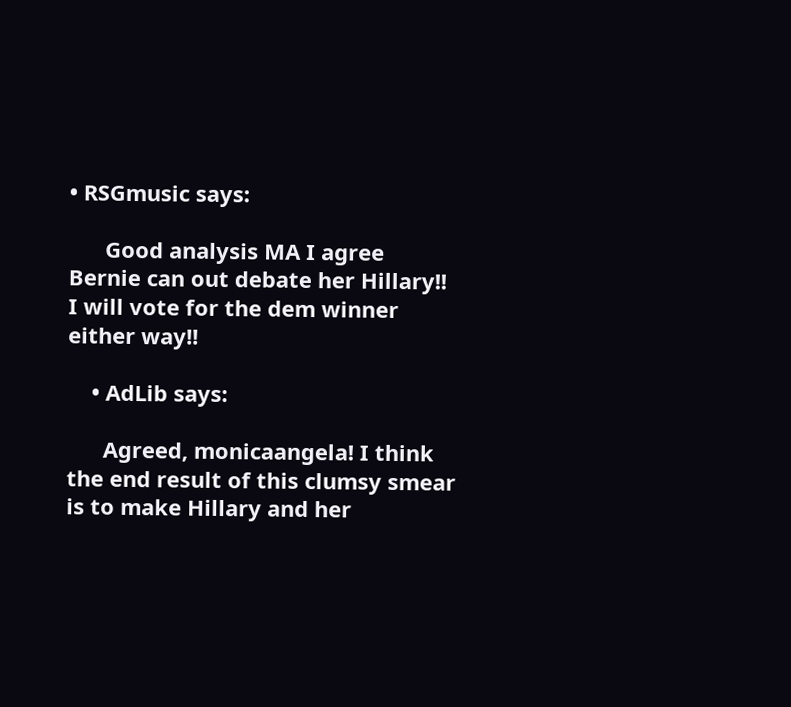• RSGmusic says:

      Good analysis MA I agree Bernie can out debate her Hillary!! I will vote for the dem winner either way!!

    • AdLib says:

      Agreed, monicaangela! I think the end result of this clumsy smear is to make Hillary and her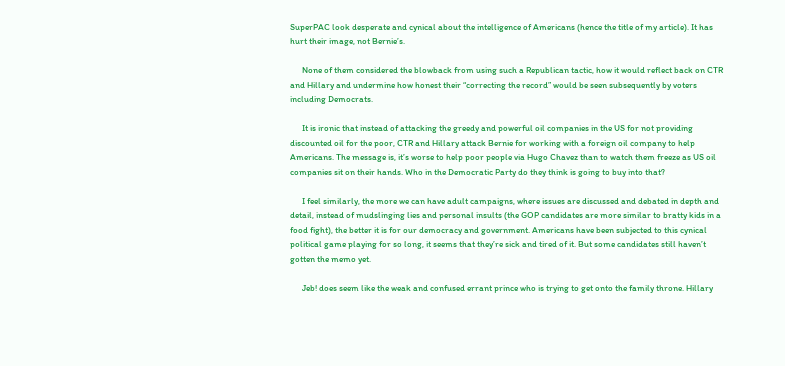SuperPAC look desperate and cynical about the intelligence of Americans (hence the title of my article). It has hurt their image, not Bernie’s.

      None of them considered the blowback from using such a Republican tactic, how it would reflect back on CTR and Hillary and undermine how honest their “correcting the record” would be seen subsequently by voters including Democrats.

      It is ironic that instead of attacking the greedy and powerful oil companies in the US for not providing discounted oil for the poor, CTR and Hillary attack Bernie for working with a foreign oil company to help Americans. The message is, it’s worse to help poor people via Hugo Chavez than to watch them freeze as US oil companies sit on their hands. Who in the Democratic Party do they think is going to buy into that?

      I feel similarly, the more we can have adult campaigns, where issues are discussed and debated in depth and detail, instead of mudslinging lies and personal insults (the GOP candidates are more similar to bratty kids in a food fight), the better it is for our democracy and government. Americans have been subjected to this cynical political game playing for so long, it seems that they’re sick and tired of it. But some candidates still haven’t gotten the memo yet.

      Jeb! does seem like the weak and confused errant prince who is trying to get onto the family throne. Hillary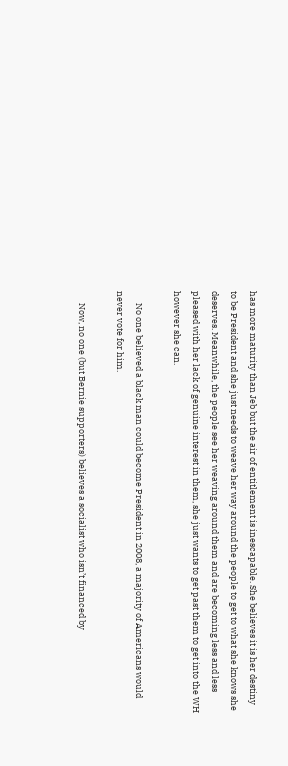has more maturity than Jeb but the air of entitlement is inescapable. She believes it is her destiny to be President and she just needs to weave her way around the people to get to what she knows she deserves. Meanwhile, the people see her weaving around them and are becoming less and less pleased with her lack of genuine interest in them, she just wants to get past them to get into the WH however she can.

      No one believed a black man could become President in 2008, a majority of Americans would never vote for him.

      Now, no one (but Bernie supporters) believes a socialist who isn’t financed by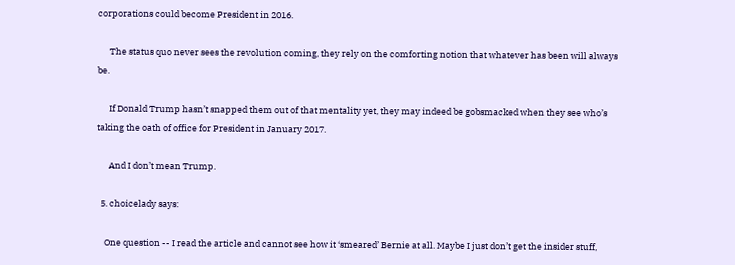corporations could become President in 2016.

      The status quo never sees the revolution coming, they rely on the comforting notion that whatever has been will always be.

      If Donald Trump hasn’t snapped them out of that mentality yet, they may indeed be gobsmacked when they see who’s taking the oath of office for President in January 2017.

      And I don’t mean Trump.

  5. choicelady says:

    One question -- I read the article and cannot see how it ‘smeared’ Bernie at all. Maybe I just don’t get the insider stuff,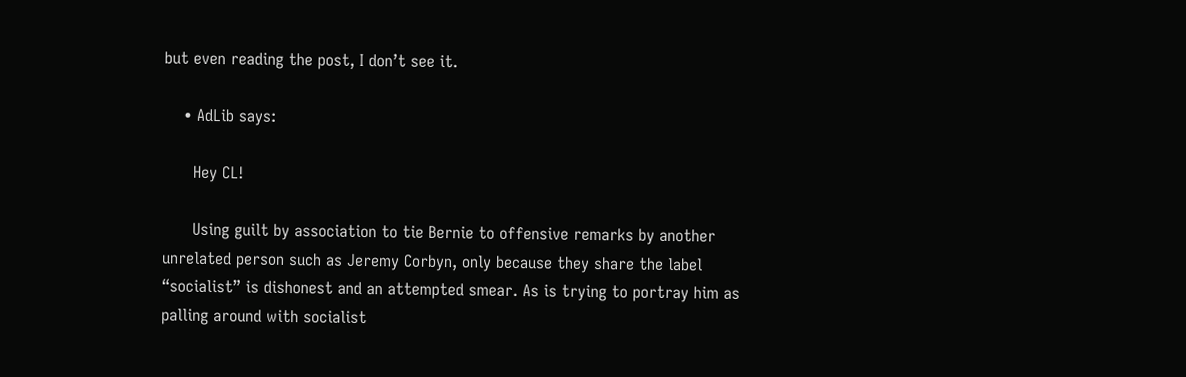but even reading the post, I don’t see it.

    • AdLib says:

      Hey CL!

      Using guilt by association to tie Bernie to offensive remarks by another unrelated person such as Jeremy Corbyn, only because they share the label “socialist” is dishonest and an attempted smear. As is trying to portray him as palling around with socialist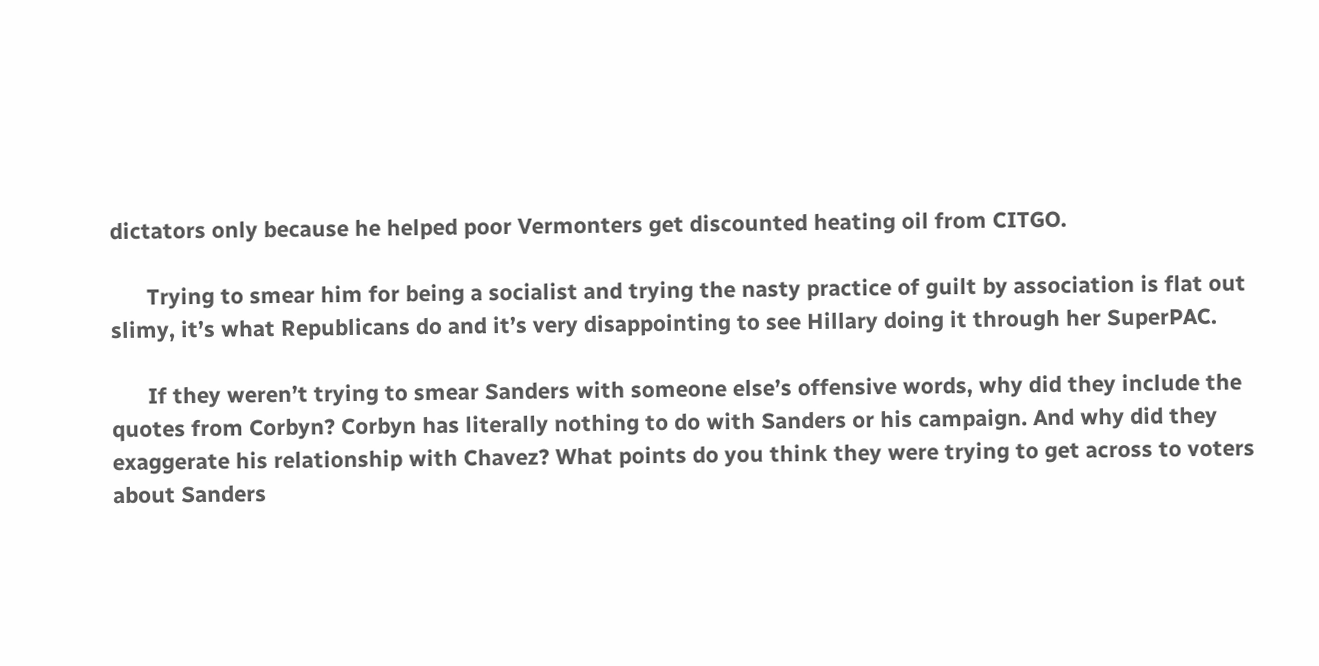dictators only because he helped poor Vermonters get discounted heating oil from CITGO.

      Trying to smear him for being a socialist and trying the nasty practice of guilt by association is flat out slimy, it’s what Republicans do and it’s very disappointing to see Hillary doing it through her SuperPAC.

      If they weren’t trying to smear Sanders with someone else’s offensive words, why did they include the quotes from Corbyn? Corbyn has literally nothing to do with Sanders or his campaign. And why did they exaggerate his relationship with Chavez? What points do you think they were trying to get across to voters about Sanders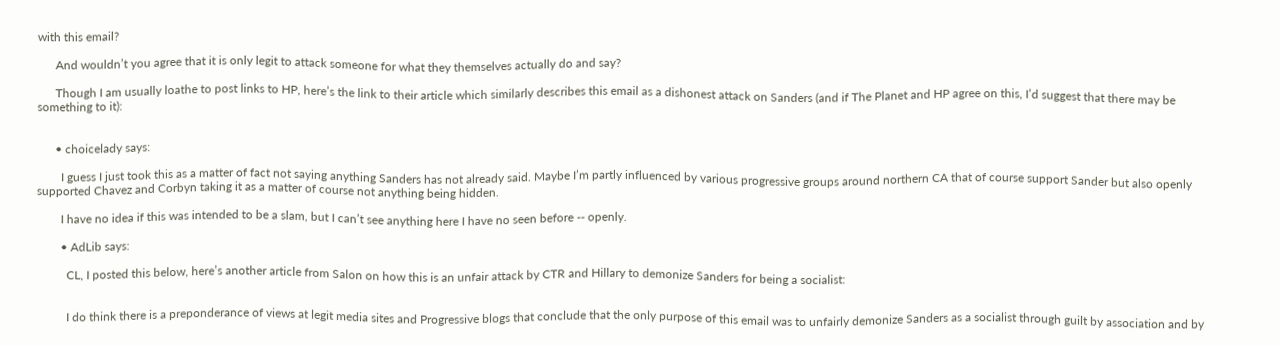with this email?

      And wouldn’t you agree that it is only legit to attack someone for what they themselves actually do and say?

      Though I am usually loathe to post links to HP, here’s the link to their article which similarly describes this email as a dishonest attack on Sanders (and if The Planet and HP agree on this, I’d suggest that there may be something to it):


      • choicelady says:

        I guess I just took this as a matter of fact not saying anything Sanders has not already said. Maybe I’m partly influenced by various progressive groups around northern CA that of course support Sander but also openly supported Chavez and Corbyn taking it as a matter of course not anything being hidden.

        I have no idea if this was intended to be a slam, but I can’t see anything here I have no seen before -- openly.

        • AdLib says:

          CL, I posted this below, here’s another article from Salon on how this is an unfair attack by CTR and Hillary to demonize Sanders for being a socialist:


          I do think there is a preponderance of views at legit media sites and Progressive blogs that conclude that the only purpose of this email was to unfairly demonize Sanders as a socialist through guilt by association and by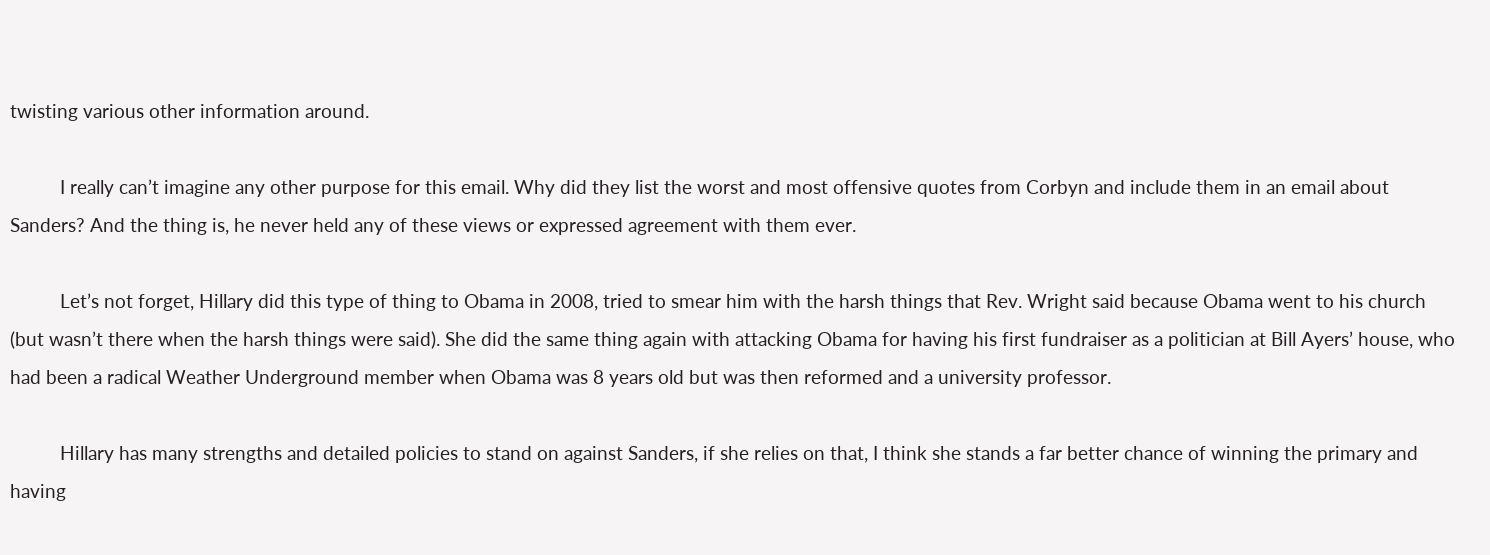twisting various other information around.

          I really can’t imagine any other purpose for this email. Why did they list the worst and most offensive quotes from Corbyn and include them in an email about Sanders? And the thing is, he never held any of these views or expressed agreement with them ever.

          Let’s not forget, Hillary did this type of thing to Obama in 2008, tried to smear him with the harsh things that Rev. Wright said because Obama went to his church (but wasn’t there when the harsh things were said). She did the same thing again with attacking Obama for having his first fundraiser as a politician at Bill Ayers’ house, who had been a radical Weather Underground member when Obama was 8 years old but was then reformed and a university professor.

          Hillary has many strengths and detailed policies to stand on against Sanders, if she relies on that, I think she stands a far better chance of winning the primary and having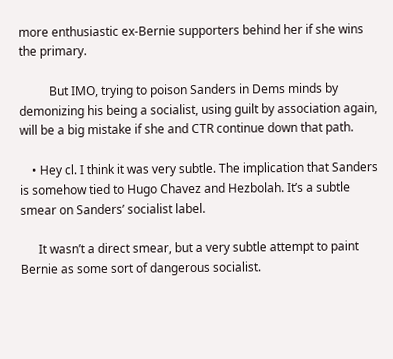more enthusiastic ex-Bernie supporters behind her if she wins the primary.

          But IMO, trying to poison Sanders in Dems minds by demonizing his being a socialist, using guilt by association again, will be a big mistake if she and CTR continue down that path.

    • Hey cl. I think it was very subtle. The implication that Sanders is somehow tied to Hugo Chavez and Hezbolah. It’s a subtle smear on Sanders’ socialist label.

      It wasn’t a direct smear, but a very subtle attempt to paint Bernie as some sort of dangerous socialist.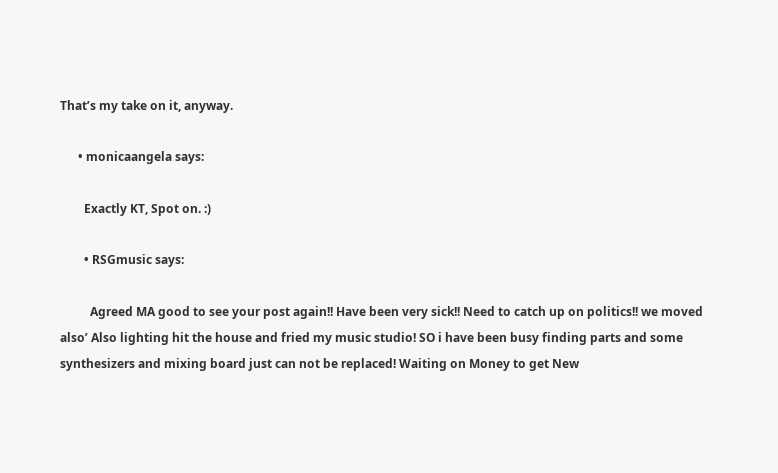That’s my take on it, anyway.

      • monicaangela says:

        Exactly KT, Spot on. :)

        • RSGmusic says:

          Agreed MA good to see your post again!! Have been very sick!! Need to catch up on politics!! we moved also’ Also lighting hit the house and fried my music studio! SO i have been busy finding parts and some synthesizers and mixing board just can not be replaced! Waiting on Money to get New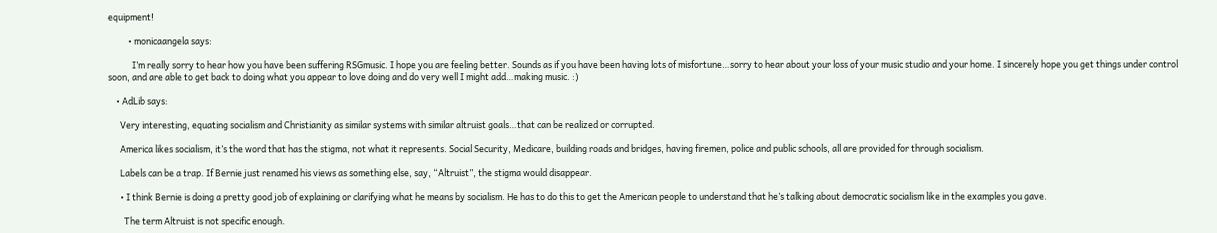equipment!

          • monicaangela says:

            I’m really sorry to hear how you have been suffering RSGmusic. I hope you are feeling better. Sounds as if you have been having lots of misfortune…sorry to hear about your loss of your music studio and your home. I sincerely hope you get things under control soon, and are able to get back to doing what you appear to love doing and do very well I might add…making music. :)

    • AdLib says:

      Very interesting, equating socialism and Christianity as similar systems with similar altruist goals…that can be realized or corrupted.

      America likes socialism, it’s the word that has the stigma, not what it represents. Social Security, Medicare, building roads and bridges, having firemen, police and public schools, all are provided for through socialism.

      Labels can be a trap. If Bernie just renamed his views as something else, say, “Altruist”, the stigma would disappear.

      • I think Bernie is doing a pretty good job of explaining or clarifying what he means by socialism. He has to do this to get the American people to understand that he’s talking about democratic socialism like in the examples you gave.

        The term Altruist is not specific enough.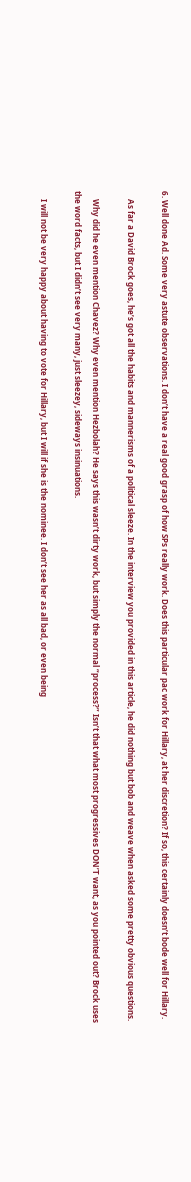6. Well done Ad. Some very astute observations. I don’t have a real good grasp of how SPs really work. Does this particular pac work for Hillary, at her discretion? If so, this certainly doesn’t bode well for Hillary.

    As far a David Brock goes, he’s got all the habits and mannerisms of a political sleeze. In the interview you provided in this article, he did nothing but bob and weave when asked some pretty obvious questions.

    Why did he even mention Chavez? Why even mention Hezbolah? He says this wasn’t dirty work, but simply the normal “process?” Isn’t that what most progressives DON’T want, as you pointed out? Brock uses the word facts, but I didn’t see very many, just sleezey, sideways insinuations.

    I will not be very happy about having to vote for Hillary, but I will if she is the nominee. I don’t see her as all bad, or even being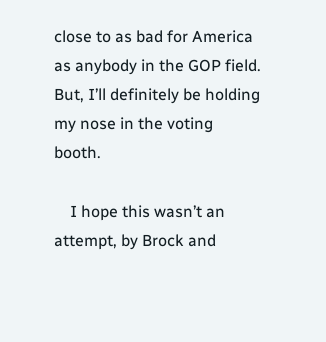close to as bad for America as anybody in the GOP field. But, I’ll definitely be holding my nose in the voting booth.

    I hope this wasn’t an attempt, by Brock and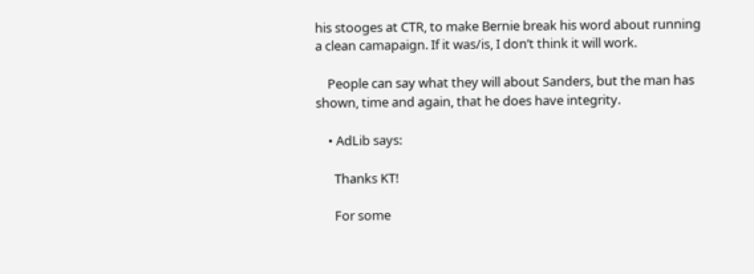his stooges at CTR, to make Bernie break his word about running a clean camapaign. If it was/is, I don’t think it will work.

    People can say what they will about Sanders, but the man has shown, time and again, that he does have integrity.

    • AdLib says:

      Thanks KT!

      For some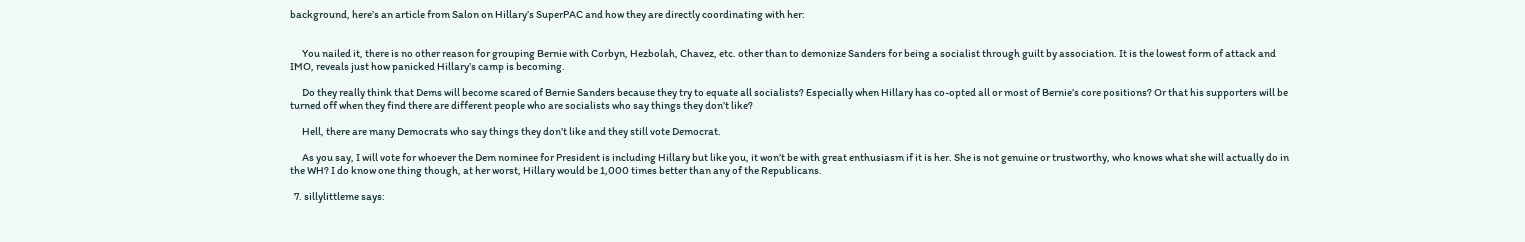background, here’s an article from Salon on Hillary’s SuperPAC and how they are directly coordinating with her:


      You nailed it, there is no other reason for grouping Bernie with Corbyn, Hezbolah, Chavez, etc. other than to demonize Sanders for being a socialist through guilt by association. It is the lowest form of attack and IMO, reveals just how panicked Hillary’s camp is becoming.

      Do they really think that Dems will become scared of Bernie Sanders because they try to equate all socialists? Especially when Hillary has co-opted all or most of Bernie’s core positions? Or that his supporters will be turned off when they find there are different people who are socialists who say things they don’t like?

      Hell, there are many Democrats who say things they don’t like and they still vote Democrat.

      As you say, I will vote for whoever the Dem nominee for President is including Hillary but like you, it won’t be with great enthusiasm if it is her. She is not genuine or trustworthy, who knows what she will actually do in the WH? I do know one thing though, at her worst, Hillary would be 1,000 times better than any of the Republicans.

  7. sillylittleme says: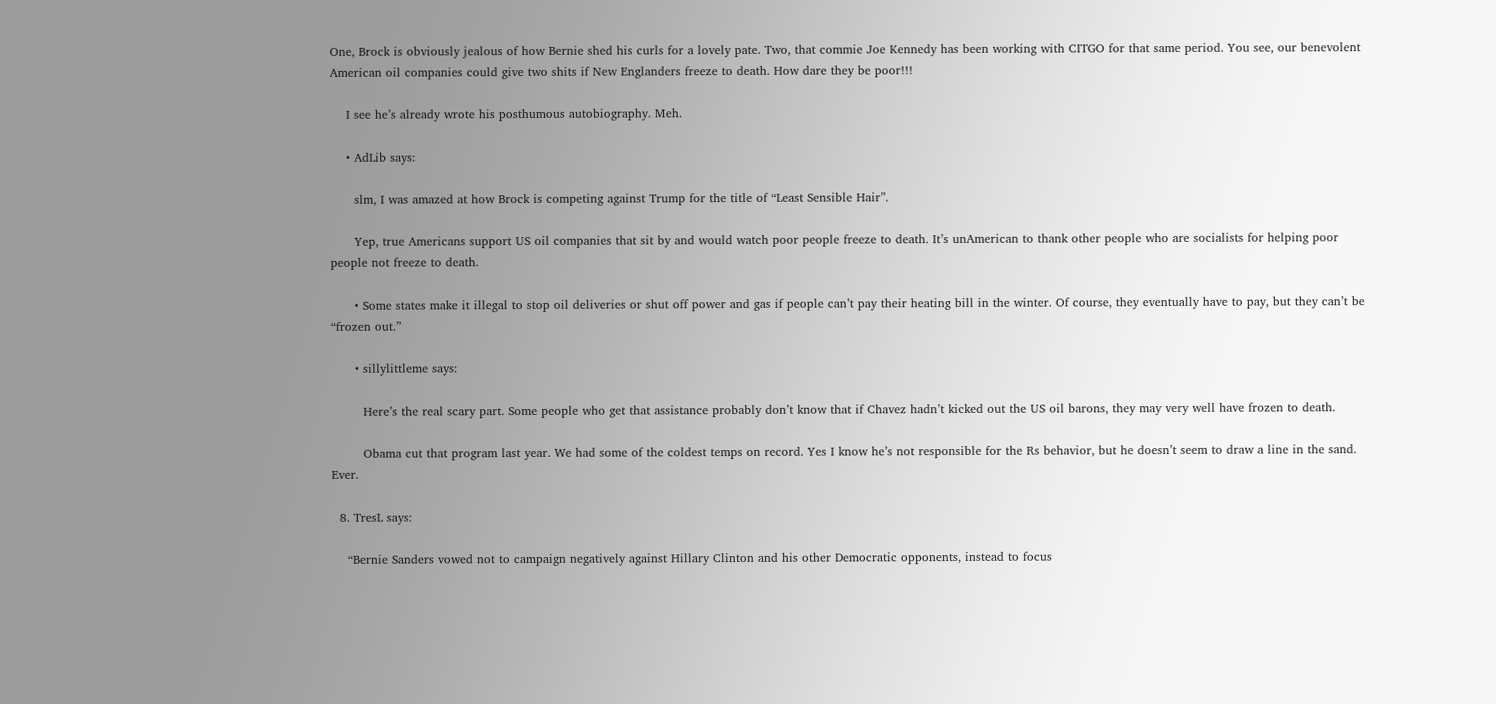One, Brock is obviously jealous of how Bernie shed his curls for a lovely pate. Two, that commie Joe Kennedy has been working with CITGO for that same period. You see, our benevolent American oil companies could give two shits if New Englanders freeze to death. How dare they be poor!!!

    I see he’s already wrote his posthumous autobiography. Meh.

    • AdLib says:

      slm, I was amazed at how Brock is competing against Trump for the title of “Least Sensible Hair”.

      Yep, true Americans support US oil companies that sit by and would watch poor people freeze to death. It’s unAmerican to thank other people who are socialists for helping poor people not freeze to death.

      • Some states make it illegal to stop oil deliveries or shut off power and gas if people can’t pay their heating bill in the winter. Of course, they eventually have to pay, but they can’t be “frozen out.”

      • sillylittleme says:

        Here’s the real scary part. Some people who get that assistance probably don’t know that if Chavez hadn’t kicked out the US oil barons, they may very well have frozen to death.

        Obama cut that program last year. We had some of the coldest temps on record. Yes I know he’s not responsible for the Rs behavior, but he doesn’t seem to draw a line in the sand. Ever.

  8. TresL says:

    “Bernie Sanders vowed not to campaign negatively against Hillary Clinton and his other Democratic opponents, instead to focus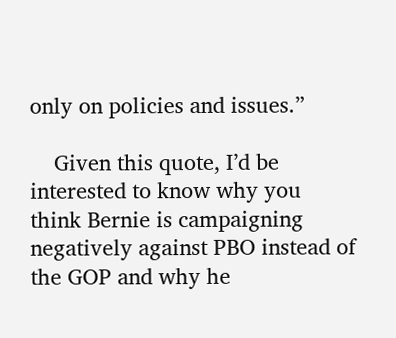only on policies and issues.”

    Given this quote, I’d be interested to know why you think Bernie is campaigning negatively against PBO instead of the GOP and why he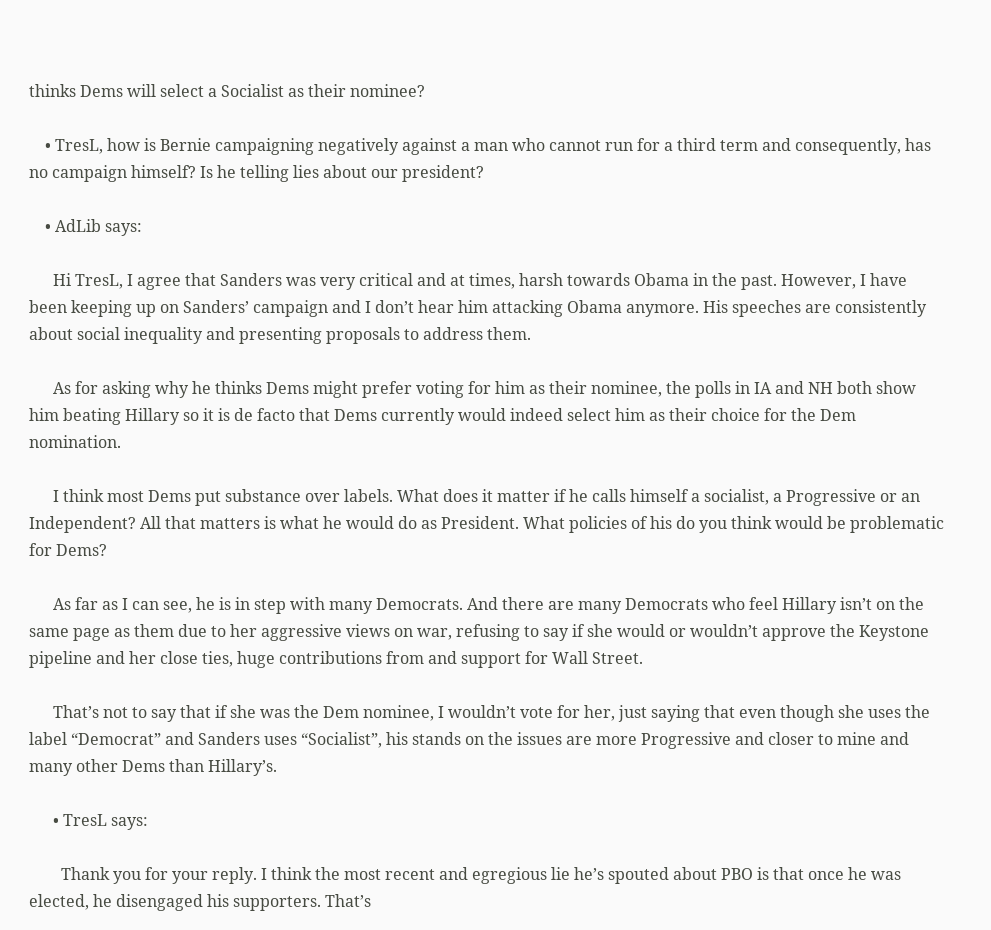thinks Dems will select a Socialist as their nominee?

    • TresL, how is Bernie campaigning negatively against a man who cannot run for a third term and consequently, has no campaign himself? Is he telling lies about our president?

    • AdLib says:

      Hi TresL, I agree that Sanders was very critical and at times, harsh towards Obama in the past. However, I have been keeping up on Sanders’ campaign and I don’t hear him attacking Obama anymore. His speeches are consistently about social inequality and presenting proposals to address them.

      As for asking why he thinks Dems might prefer voting for him as their nominee, the polls in IA and NH both show him beating Hillary so it is de facto that Dems currently would indeed select him as their choice for the Dem nomination.

      I think most Dems put substance over labels. What does it matter if he calls himself a socialist, a Progressive or an Independent? All that matters is what he would do as President. What policies of his do you think would be problematic for Dems?

      As far as I can see, he is in step with many Democrats. And there are many Democrats who feel Hillary isn’t on the same page as them due to her aggressive views on war, refusing to say if she would or wouldn’t approve the Keystone pipeline and her close ties, huge contributions from and support for Wall Street.

      That’s not to say that if she was the Dem nominee, I wouldn’t vote for her, just saying that even though she uses the label “Democrat” and Sanders uses “Socialist”, his stands on the issues are more Progressive and closer to mine and many other Dems than Hillary’s.

      • TresL says:

        Thank you for your reply. I think the most recent and egregious lie he’s spouted about PBO is that once he was elected, he disengaged his supporters. That’s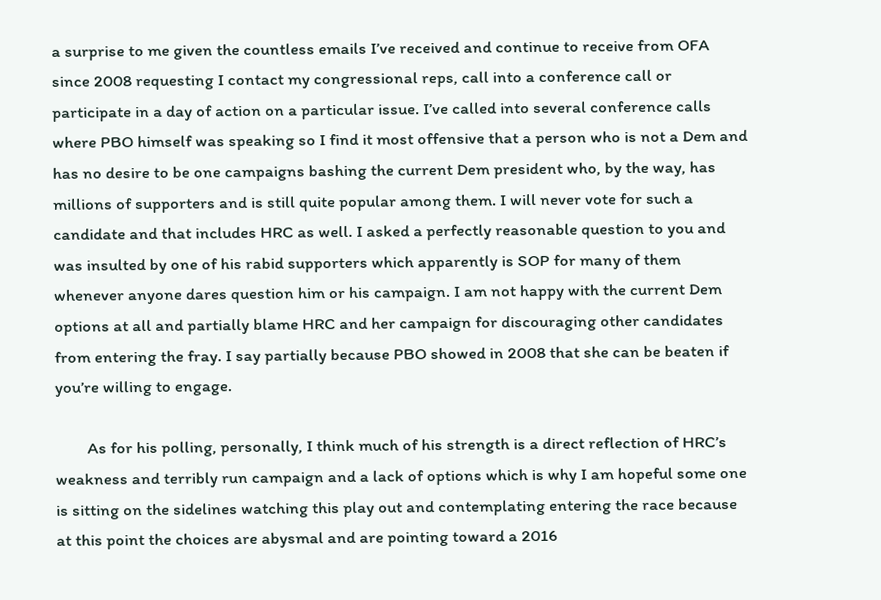a surprise to me given the countless emails I’ve received and continue to receive from OFA since 2008 requesting I contact my congressional reps, call into a conference call or participate in a day of action on a particular issue. I’ve called into several conference calls where PBO himself was speaking so I find it most offensive that a person who is not a Dem and has no desire to be one campaigns bashing the current Dem president who, by the way, has millions of supporters and is still quite popular among them. I will never vote for such a candidate and that includes HRC as well. I asked a perfectly reasonable question to you and was insulted by one of his rabid supporters which apparently is SOP for many of them whenever anyone dares question him or his campaign. I am not happy with the current Dem options at all and partially blame HRC and her campaign for discouraging other candidates from entering the fray. I say partially because PBO showed in 2008 that she can be beaten if you’re willing to engage.

        As for his polling, personally, I think much of his strength is a direct reflection of HRC’s weakness and terribly run campaign and a lack of options which is why I am hopeful some one is sitting on the sidelines watching this play out and contemplating entering the race because at this point the choices are abysmal and are pointing toward a 2016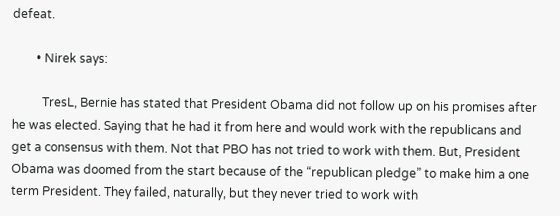defeat.

        • Nirek says:

          TresL, Bernie has stated that President Obama did not follow up on his promises after he was elected. Saying that he had it from here and would work with the republicans and get a consensus with them. Not that PBO has not tried to work with them. But, President Obama was doomed from the start because of the “republican pledge” to make him a one term President. They failed, naturally, but they never tried to work with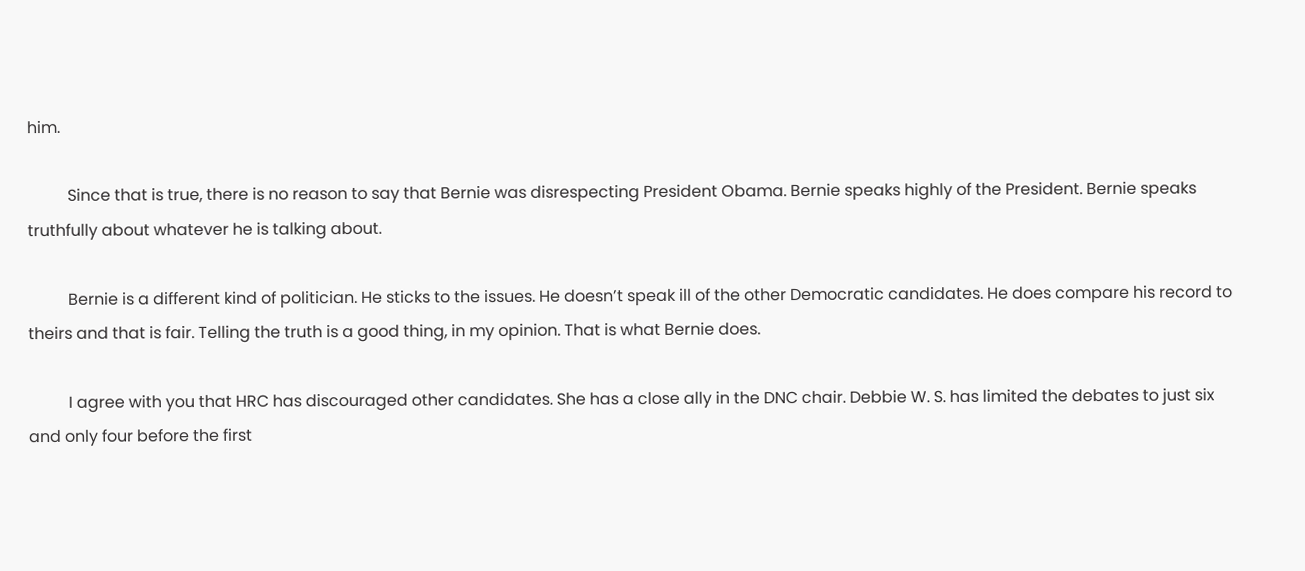him.

          Since that is true, there is no reason to say that Bernie was disrespecting President Obama. Bernie speaks highly of the President. Bernie speaks truthfully about whatever he is talking about.

          Bernie is a different kind of politician. He sticks to the issues. He doesn’t speak ill of the other Democratic candidates. He does compare his record to theirs and that is fair. Telling the truth is a good thing, in my opinion. That is what Bernie does.

          I agree with you that HRC has discouraged other candidates. She has a close ally in the DNC chair. Debbie W. S. has limited the debates to just six and only four before the first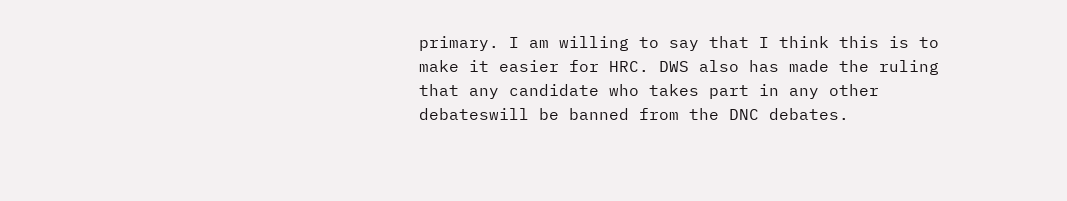primary. I am willing to say that I think this is to make it easier for HRC. DWS also has made the ruling that any candidate who takes part in any other debateswill be banned from the DNC debates.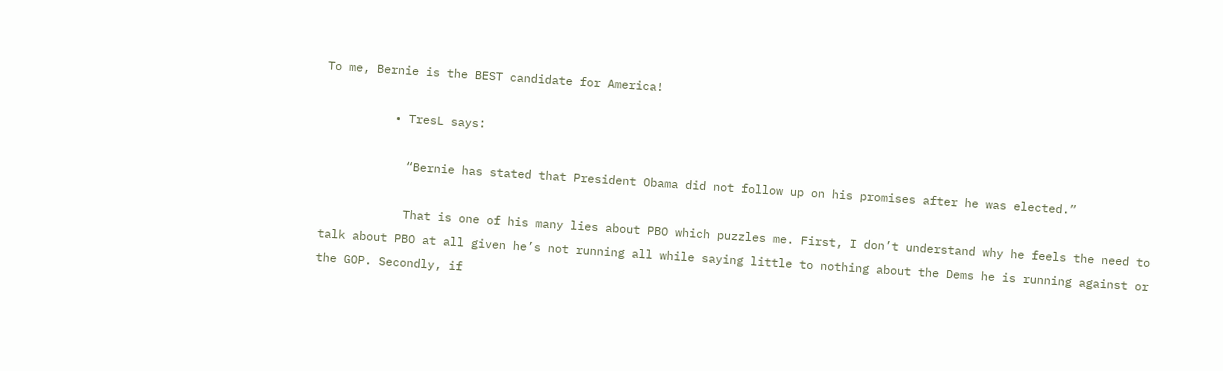To me, Bernie is the BEST candidate for America!

          • TresL says:

            “Bernie has stated that President Obama did not follow up on his promises after he was elected.”

            That is one of his many lies about PBO which puzzles me. First, I don’t understand why he feels the need to talk about PBO at all given he’s not running all while saying little to nothing about the Dems he is running against or the GOP. Secondly, if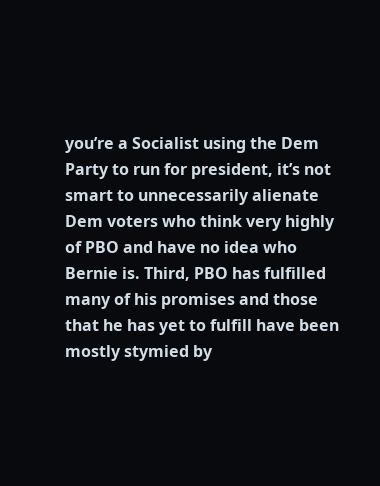you’re a Socialist using the Dem Party to run for president, it’s not smart to unnecessarily alienate Dem voters who think very highly of PBO and have no idea who Bernie is. Third, PBO has fulfilled many of his promises and those that he has yet to fulfill have been mostly stymied by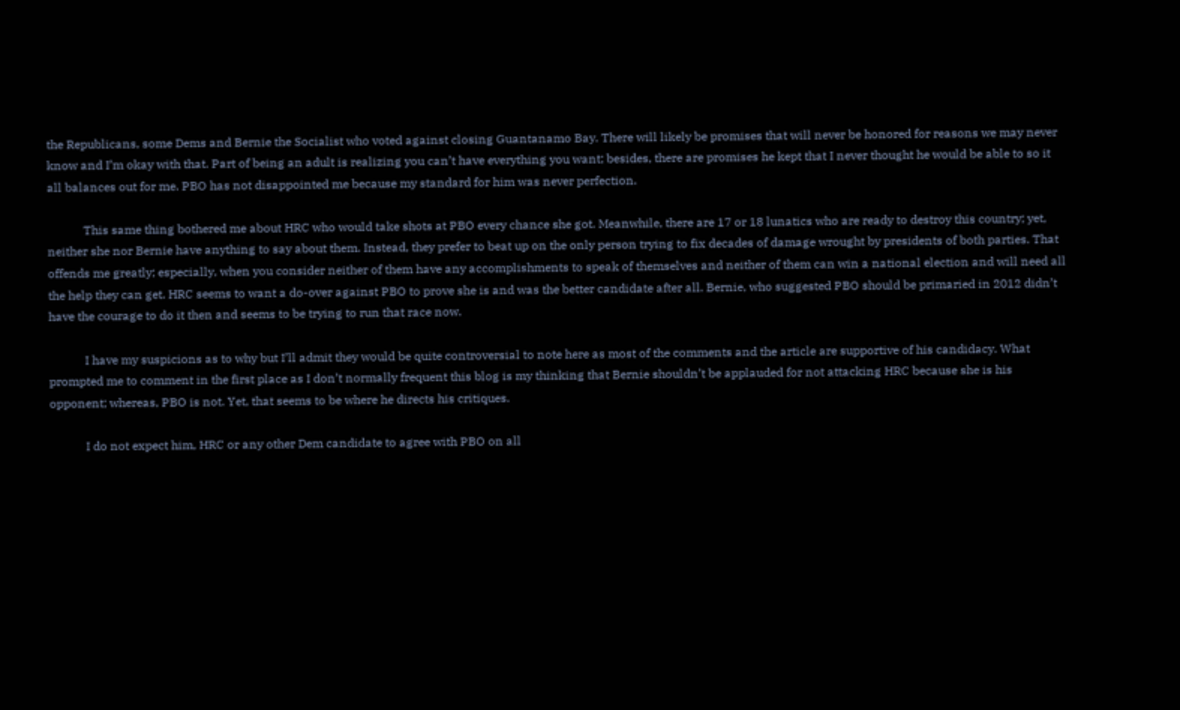the Republicans, some Dems and Bernie the Socialist who voted against closing Guantanamo Bay. There will likely be promises that will never be honored for reasons we may never know and I’m okay with that. Part of being an adult is realizing you can’t have everything you want; besides, there are promises he kept that I never thought he would be able to so it all balances out for me. PBO has not disappointed me because my standard for him was never perfection.

            This same thing bothered me about HRC who would take shots at PBO every chance she got. Meanwhile, there are 17 or 18 lunatics who are ready to destroy this country; yet, neither she nor Bernie have anything to say about them. Instead, they prefer to beat up on the only person trying to fix decades of damage wrought by presidents of both parties. That offends me greatly; especially, when you consider neither of them have any accomplishments to speak of themselves and neither of them can win a national election and will need all the help they can get. HRC seems to want a do-over against PBO to prove she is and was the better candidate after all. Bernie, who suggested PBO should be primaried in 2012 didn’t have the courage to do it then and seems to be trying to run that race now.

            I have my suspicions as to why but I’ll admit they would be quite controversial to note here as most of the comments and the article are supportive of his candidacy. What prompted me to comment in the first place as I don’t normally frequent this blog is my thinking that Bernie shouldn’t be applauded for not attacking HRC because she is his opponent; whereas, PBO is not. Yet, that seems to be where he directs his critiques.

            I do not expect him, HRC or any other Dem candidate to agree with PBO on all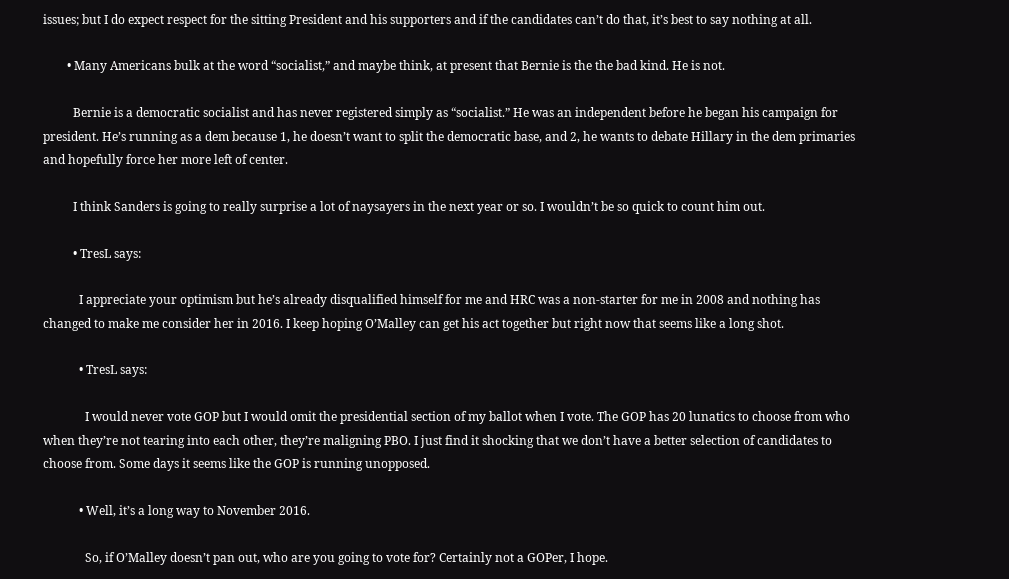issues; but I do expect respect for the sitting President and his supporters and if the candidates can’t do that, it’s best to say nothing at all.

        • Many Americans bulk at the word “socialist,” and maybe think, at present that Bernie is the the bad kind. He is not.

          Bernie is a democratic socialist and has never registered simply as “socialist.” He was an independent before he began his campaign for president. He’s running as a dem because 1, he doesn’t want to split the democratic base, and 2, he wants to debate Hillary in the dem primaries and hopefully force her more left of center.

          I think Sanders is going to really surprise a lot of naysayers in the next year or so. I wouldn’t be so quick to count him out.

          • TresL says:

            I appreciate your optimism but he’s already disqualified himself for me and HRC was a non-starter for me in 2008 and nothing has changed to make me consider her in 2016. I keep hoping O’Malley can get his act together but right now that seems like a long shot.

            • TresL says:

              I would never vote GOP but I would omit the presidential section of my ballot when I vote. The GOP has 20 lunatics to choose from who when they’re not tearing into each other, they’re maligning PBO. I just find it shocking that we don’t have a better selection of candidates to choose from. Some days it seems like the GOP is running unopposed.

            • Well, it’s a long way to November 2016.

              So, if O’Malley doesn’t pan out, who are you going to vote for? Certainly not a GOPer, I hope.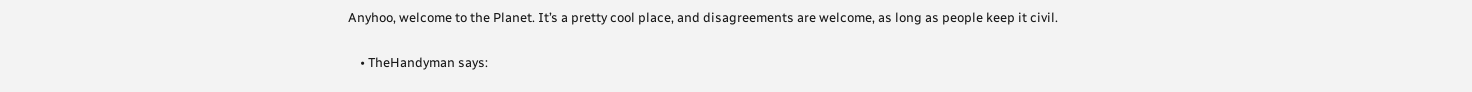Anyhoo, welcome to the Planet. It’s a pretty cool place, and disagreements are welcome, as long as people keep it civil.

    • TheHandyman says: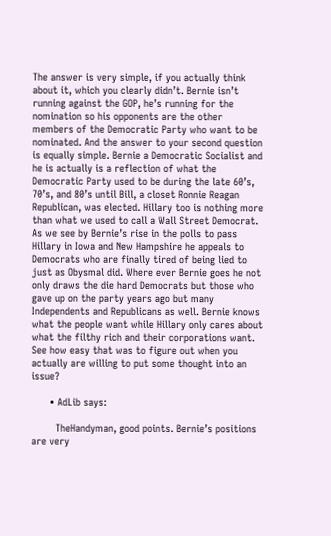The answer is very simple, if you actually think about it, which you clearly didn’t. Bernie isn’t running against the GOP, he’s running for the nomination so his opponents are the other members of the Democratic Party who want to be nominated. And the answer to your second question is equally simple. Bernie a Democratic Socialist and he is actually is a reflection of what the Democratic Party used to be during the late 60’s, 70’s, and 80’s until Bill, a closet Ronnie Reagan Republican, was elected. Hillary too is nothing more than what we used to call a Wall Street Democrat. As we see by Bernie’s rise in the polls to pass Hillary in Iowa and New Hampshire he appeals to Democrats who are finally tired of being lied to just as Obysmal did. Where ever Bernie goes he not only draws the die hard Democrats but those who gave up on the party years ago but many Independents and Republicans as well. Bernie knows what the people want while Hillary only cares about what the filthy rich and their corporations want. See how easy that was to figure out when you actually are willing to put some thought into an issue?

      • AdLib says:

        TheHandyman, good points. Bernie’s positions are very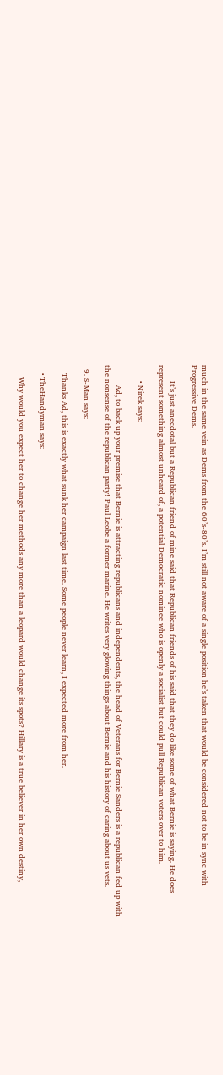much in the same vein as Dems from the 60’s-80’s. I’m still not aware of a single position he’s taken that would be considered not to be in sync with Progressive Dems.

        It’s just anecdotal but a Republican friend of mine said that Republican friends of his said that they do like some of what Bernie is saying. He does represent something almost unheard of, a potential Democratic nominee who is openly a socialist but could pull Republican voters over to him.

        • Nirek says:

          Ad, to back up your premise that Bernie is attracting republicans and independents, the head of Veterans for Bernie Sanders is a republican fed up with the nonsense of the republican party! Paul Leobe a former marine. He writes very glowing things about Bernie and his history of caring about us vets.

  9. S-Man says:

    Thanks Ad, this is exactly what sunk her campaign last time. Some people never learn, I expected more from her.

    • TheHandyman says:

      Why would you expect her to change her methods any more than a leopard would change its spots? Hillary is a true believer in her own destiny,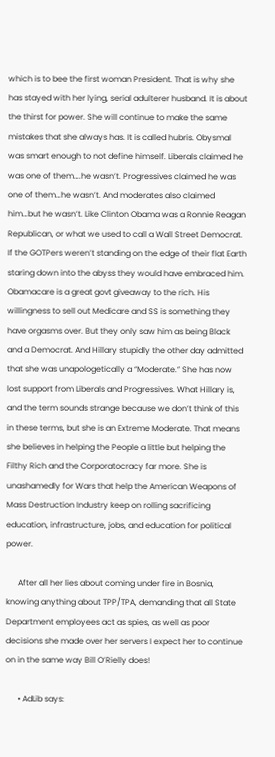which is to bee the first woman President. That is why she has stayed with her lying, serial adulterer husband. It is about the thirst for power. She will continue to make the same mistakes that she always has. It is called hubris. Obysmal was smart enough to not define himself. Liberals claimed he was one of them….he wasn’t. Progressives claimed he was one of them…he wasn’t. And moderates also claimed him…but he wasn’t. Like Clinton Obama was a Ronnie Reagan Republican, or what we used to call a Wall Street Democrat. If the GOTPers weren’t standing on the edge of their flat Earth staring down into the abyss they would have embraced him. Obamacare is a great govt giveaway to the rich. His willingness to sell out Medicare and SS is something they have orgasms over. But they only saw him as being Black and a Democrat. And Hillary stupidly the other day admitted that she was unapologetically a “Moderate.” She has now lost support from Liberals and Progressives. What Hillary is, and the term sounds strange because we don’t think of this in these terms, but she is an Extreme Moderate. That means she believes in helping the People a little but helping the Filthy Rich and the Corporatocracy far more. She is unashamedly for Wars that help the American Weapons of Mass Destruction Industry keep on rolling sacrificing education, infrastructure, jobs, and education for political power.

      After all her lies about coming under fire in Bosnia, knowing anything about TPP/TPA, demanding that all State Department employees act as spies, as well as poor decisions she made over her servers I expect her to continue on in the same way Bill O’Rielly does!

      • AdLib says: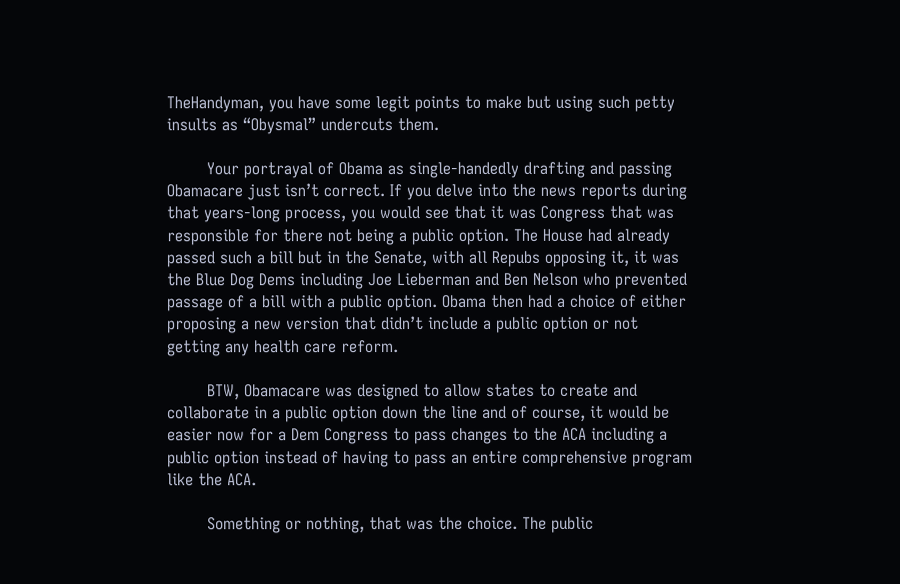TheHandyman, you have some legit points to make but using such petty insults as “Obysmal” undercuts them.

        Your portrayal of Obama as single-handedly drafting and passing Obamacare just isn’t correct. If you delve into the news reports during that years-long process, you would see that it was Congress that was responsible for there not being a public option. The House had already passed such a bill but in the Senate, with all Repubs opposing it, it was the Blue Dog Dems including Joe Lieberman and Ben Nelson who prevented passage of a bill with a public option. Obama then had a choice of either proposing a new version that didn’t include a public option or not getting any health care reform.

        BTW, Obamacare was designed to allow states to create and collaborate in a public option down the line and of course, it would be easier now for a Dem Congress to pass changes to the ACA including a public option instead of having to pass an entire comprehensive program like the ACA.

        Something or nothing, that was the choice. The public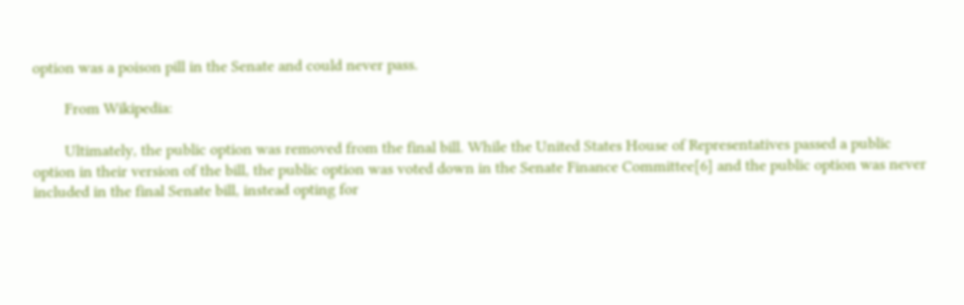option was a poison pill in the Senate and could never pass.

        From Wikipedia:

        Ultimately, the public option was removed from the final bill. While the United States House of Representatives passed a public option in their version of the bill, the public option was voted down in the Senate Finance Committee[6] and the public option was never included in the final Senate bill, instead opting for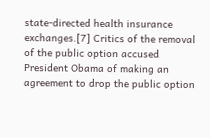state-directed health insurance exchanges.[7] Critics of the removal of the public option accused President Obama of making an agreement to drop the public option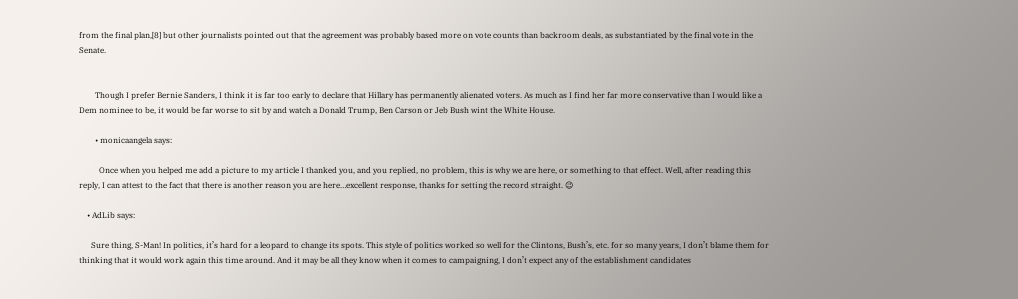from the final plan,[8] but other journalists pointed out that the agreement was probably based more on vote counts than backroom deals, as substantiated by the final vote in the Senate.


        Though I prefer Bernie Sanders, I think it is far too early to declare that Hillary has permanently alienated voters. As much as I find her far more conservative than I would like a Dem nominee to be, it would be far worse to sit by and watch a Donald Trump, Ben Carson or Jeb Bush wint the White House.

        • monicaangela says:

          Once when you helped me add a picture to my article I thanked you, and you replied, no problem, this is why we are here, or something to that effect. Well, after reading this reply, I can attest to the fact that there is another reason you are here…excellent response, thanks for setting the record straight. 😉

    • AdLib says:

      Sure thing, S-Man! In politics, it’s hard for a leopard to change its spots. This style of politics worked so well for the Clintons, Bush’s, etc. for so many years, I don’t blame them for thinking that it would work again this time around. And it may be all they know when it comes to campaigning, I don’t expect any of the establishment candidates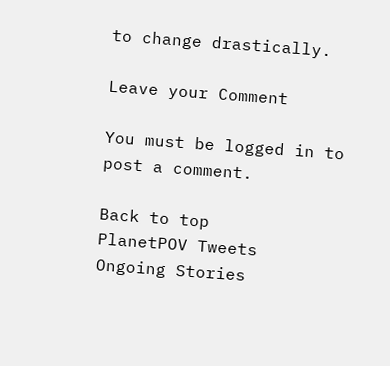to change drastically.

Leave your Comment

You must be logged in to post a comment.

Back to top
PlanetPOV Tweets
Ongoing Stories